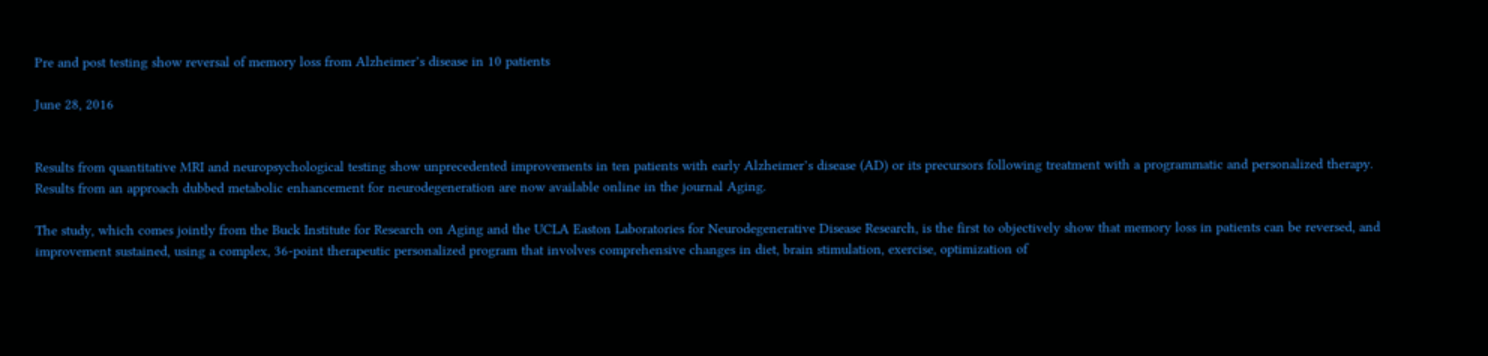Pre and post testing show reversal of memory loss from Alzheimer’s disease in 10 patients

June 28, 2016


Results from quantitative MRI and neuropsychological testing show unprecedented improvements in ten patients with early Alzheimer’s disease (AD) or its precursors following treatment with a programmatic and personalized therapy. Results from an approach dubbed metabolic enhancement for neurodegeneration are now available online in the journal Aging.

The study, which comes jointly from the Buck Institute for Research on Aging and the UCLA Easton Laboratories for Neurodegenerative Disease Research, is the first to objectively show that memory loss in patients can be reversed, and improvement sustained, using a complex, 36-point therapeutic personalized program that involves comprehensive changes in diet, brain stimulation, exercise, optimization of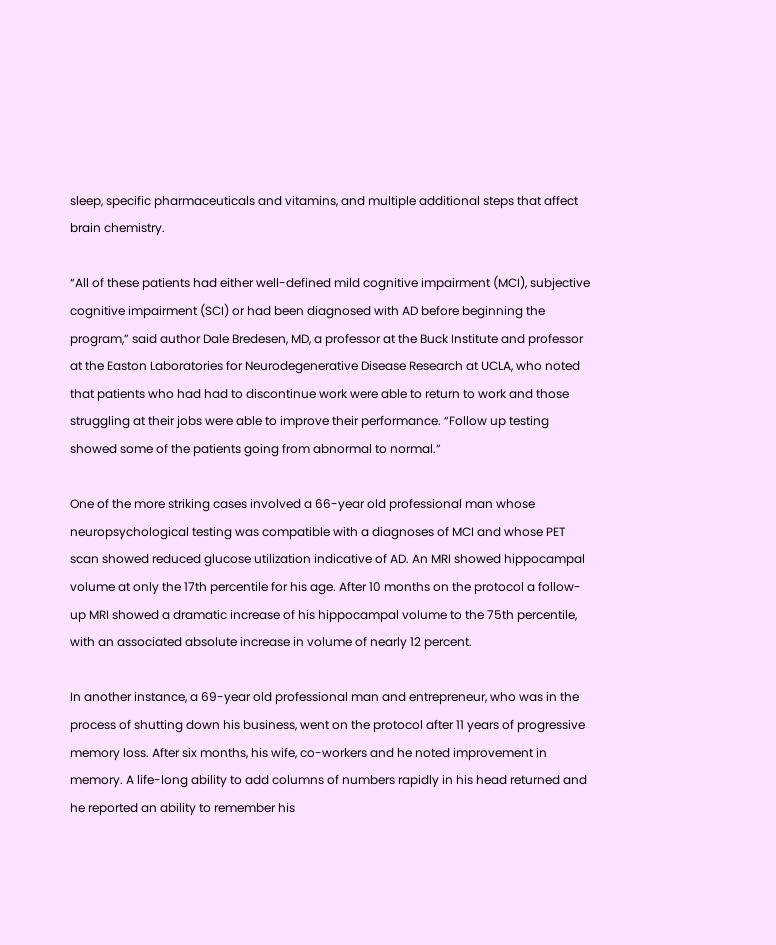sleep, specific pharmaceuticals and vitamins, and multiple additional steps that affect brain chemistry.

“All of these patients had either well-defined mild cognitive impairment (MCI), subjective cognitive impairment (SCI) or had been diagnosed with AD before beginning the program,” said author Dale Bredesen, MD, a professor at the Buck Institute and professor at the Easton Laboratories for Neurodegenerative Disease Research at UCLA, who noted that patients who had had to discontinue work were able to return to work and those struggling at their jobs were able to improve their performance. “Follow up testing showed some of the patients going from abnormal to normal.”

One of the more striking cases involved a 66-year old professional man whose neuropsychological testing was compatible with a diagnoses of MCI and whose PET scan showed reduced glucose utilization indicative of AD. An MRI showed hippocampal volume at only the 17th percentile for his age. After 10 months on the protocol a follow-up MRI showed a dramatic increase of his hippocampal volume to the 75th percentile, with an associated absolute increase in volume of nearly 12 percent.

In another instance, a 69-year old professional man and entrepreneur, who was in the process of shutting down his business, went on the protocol after 11 years of progressive memory loss. After six months, his wife, co-workers and he noted improvement in memory. A life-long ability to add columns of numbers rapidly in his head returned and he reported an ability to remember his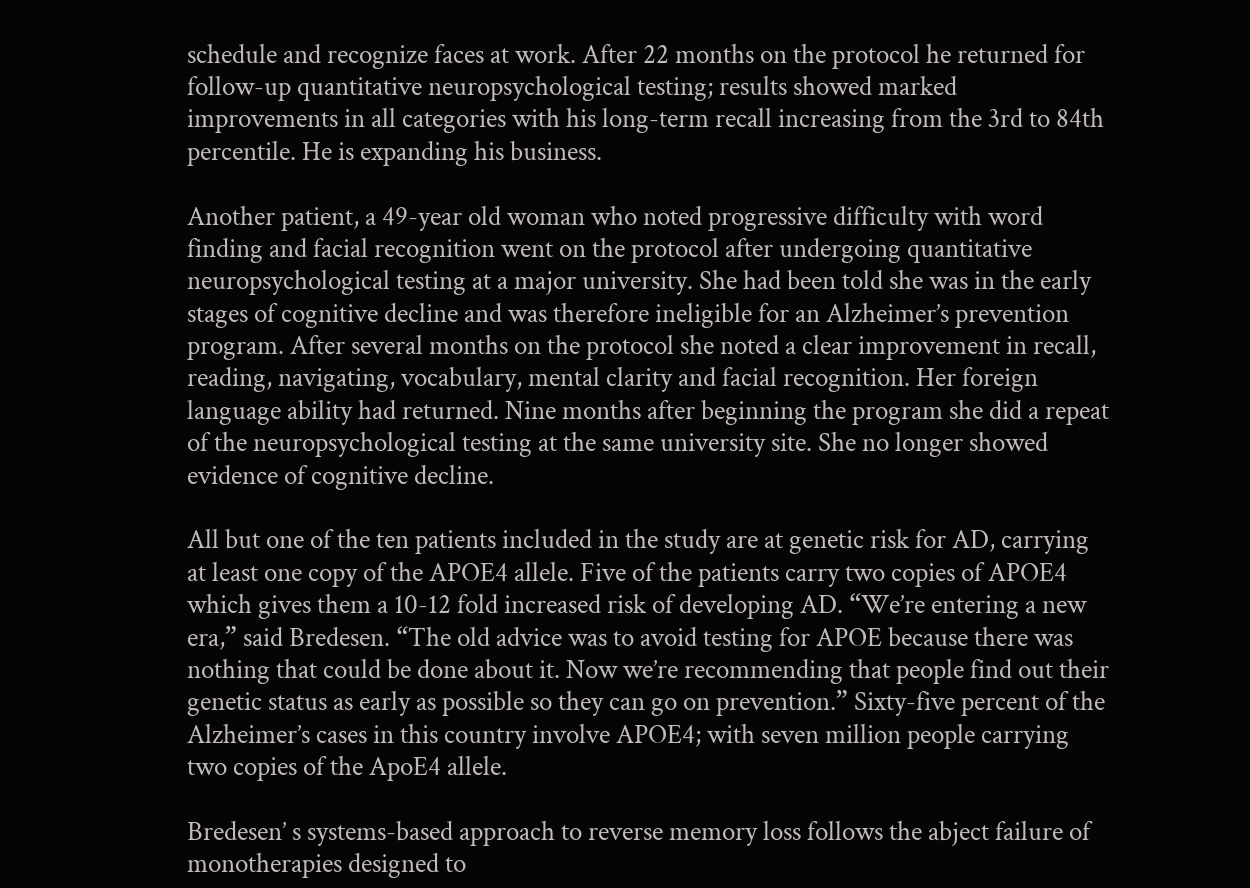schedule and recognize faces at work. After 22 months on the protocol he returned for follow-up quantitative neuropsychological testing; results showed marked improvements in all categories with his long-term recall increasing from the 3rd to 84th percentile. He is expanding his business.

Another patient, a 49-year old woman who noted progressive difficulty with word finding and facial recognition went on the protocol after undergoing quantitative neuropsychological testing at a major university. She had been told she was in the early stages of cognitive decline and was therefore ineligible for an Alzheimer’s prevention program. After several months on the protocol she noted a clear improvement in recall, reading, navigating, vocabulary, mental clarity and facial recognition. Her foreign language ability had returned. Nine months after beginning the program she did a repeat of the neuropsychological testing at the same university site. She no longer showed evidence of cognitive decline.

All but one of the ten patients included in the study are at genetic risk for AD, carrying at least one copy of the APOE4 allele. Five of the patients carry two copies of APOE4 which gives them a 10-12 fold increased risk of developing AD. “We’re entering a new era,” said Bredesen. “The old advice was to avoid testing for APOE because there was nothing that could be done about it. Now we’re recommending that people find out their genetic status as early as possible so they can go on prevention.” Sixty-five percent of the Alzheimer’s cases in this country involve APOE4; with seven million people carrying two copies of the ApoE4 allele.

Bredesen’ s systems-based approach to reverse memory loss follows the abject failure of monotherapies designed to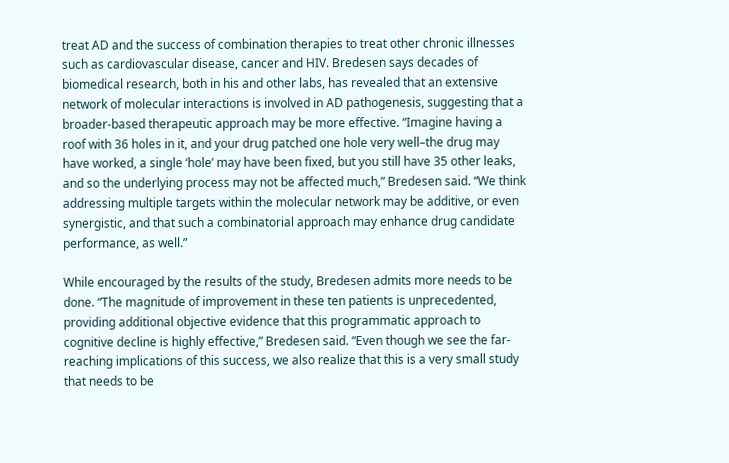treat AD and the success of combination therapies to treat other chronic illnesses such as cardiovascular disease, cancer and HIV. Bredesen says decades of biomedical research, both in his and other labs, has revealed that an extensive network of molecular interactions is involved in AD pathogenesis, suggesting that a broader-based therapeutic approach may be more effective. “Imagine having a roof with 36 holes in it, and your drug patched one hole very well–the drug may have worked, a single ‘hole’ may have been fixed, but you still have 35 other leaks, and so the underlying process may not be affected much,” Bredesen said. “We think addressing multiple targets within the molecular network may be additive, or even synergistic, and that such a combinatorial approach may enhance drug candidate performance, as well.”

While encouraged by the results of the study, Bredesen admits more needs to be done. “The magnitude of improvement in these ten patients is unprecedented, providing additional objective evidence that this programmatic approach to cognitive decline is highly effective,” Bredesen said. “Even though we see the far-reaching implications of this success, we also realize that this is a very small study that needs to be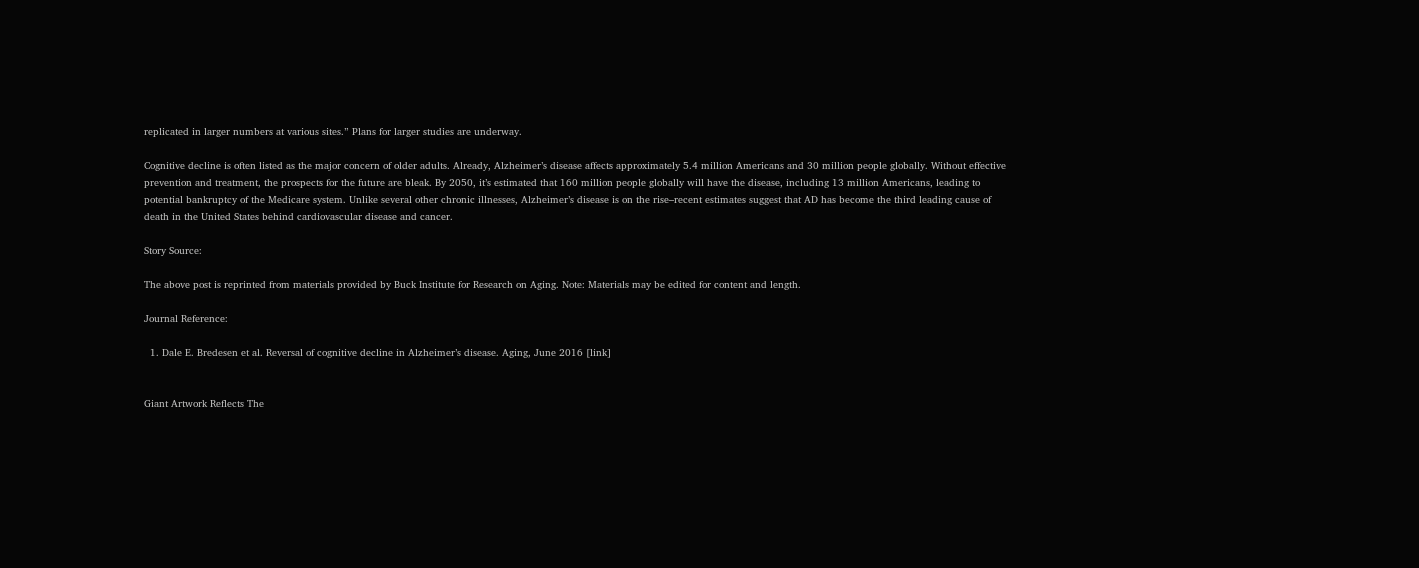replicated in larger numbers at various sites.” Plans for larger studies are underway.

Cognitive decline is often listed as the major concern of older adults. Already, Alzheimer’s disease affects approximately 5.4 million Americans and 30 million people globally. Without effective prevention and treatment, the prospects for the future are bleak. By 2050, it’s estimated that 160 million people globally will have the disease, including 13 million Americans, leading to potential bankruptcy of the Medicare system. Unlike several other chronic illnesses, Alzheimer’s disease is on the rise–recent estimates suggest that AD has become the third leading cause of death in the United States behind cardiovascular disease and cancer.

Story Source:

The above post is reprinted from materials provided by Buck Institute for Research on Aging. Note: Materials may be edited for content and length.

Journal Reference:

  1. Dale E. Bredesen et al. Reversal of cognitive decline in Alzheimer’s disease. Aging, June 2016 [link]


Giant Artwork Reflects The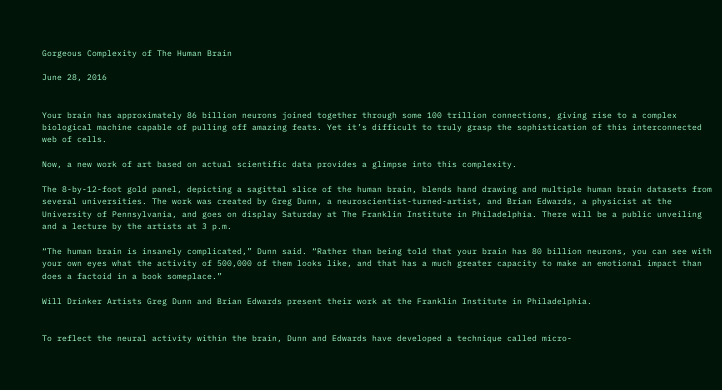Gorgeous Complexity of The Human Brain

June 28, 2016


Your brain has approximately 86 billion neurons joined together through some 100 trillion connections, giving rise to a complex biological machine capable of pulling off amazing feats. Yet it’s difficult to truly grasp the sophistication of this interconnected web of cells.

Now, a new work of art based on actual scientific data provides a glimpse into this complexity.

The 8-by-12-foot gold panel, depicting a sagittal slice of the human brain, blends hand drawing and multiple human brain datasets from several universities. The work was created by Greg Dunn, a neuroscientist-turned-artist, and Brian Edwards, a physicist at the University of Pennsylvania, and goes on display Saturday at The Franklin Institute in Philadelphia. There will be a public unveiling and a lecture by the artists at 3 p.m.

“The human brain is insanely complicated,” Dunn said. “Rather than being told that your brain has 80 billion neurons, you can see with your own eyes what the activity of 500,000 of them looks like, and that has a much greater capacity to make an emotional impact than does a factoid in a book someplace.”

Will Drinker Artists Greg Dunn and Brian Edwards present their work at the Franklin Institute in Philadelphia.


To reflect the neural activity within the brain, Dunn and Edwards have developed a technique called micro-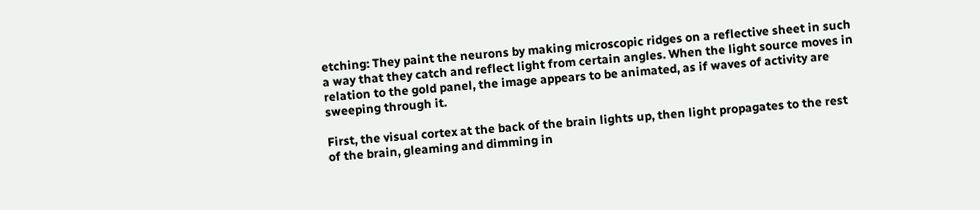etching: They paint the neurons by making microscopic ridges on a reflective sheet in such a way that they catch and reflect light from certain angles. When the light source moves in relation to the gold panel, the image appears to be animated, as if waves of activity are sweeping through it.

First, the visual cortex at the back of the brain lights up, then light propagates to the rest of the brain, gleaming and dimming in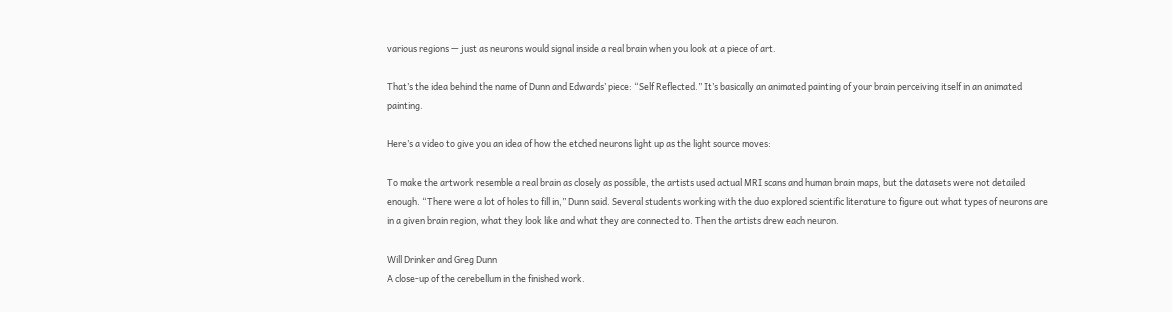various regions — just as neurons would signal inside a real brain when you look at a piece of art.

That’s the idea behind the name of Dunn and Edwards’ piece: “Self Reflected.” It’s basically an animated painting of your brain perceiving itself in an animated painting.

Here’s a video to give you an idea of how the etched neurons light up as the light source moves:

To make the artwork resemble a real brain as closely as possible, the artists used actual MRI scans and human brain maps, but the datasets were not detailed enough. “There were a lot of holes to fill in,” Dunn said. Several students working with the duo explored scientific literature to figure out what types of neurons are in a given brain region, what they look like and what they are connected to. Then the artists drew each neuron.

Will Drinker and Greg Dunn
A close-up of the cerebellum in the finished work.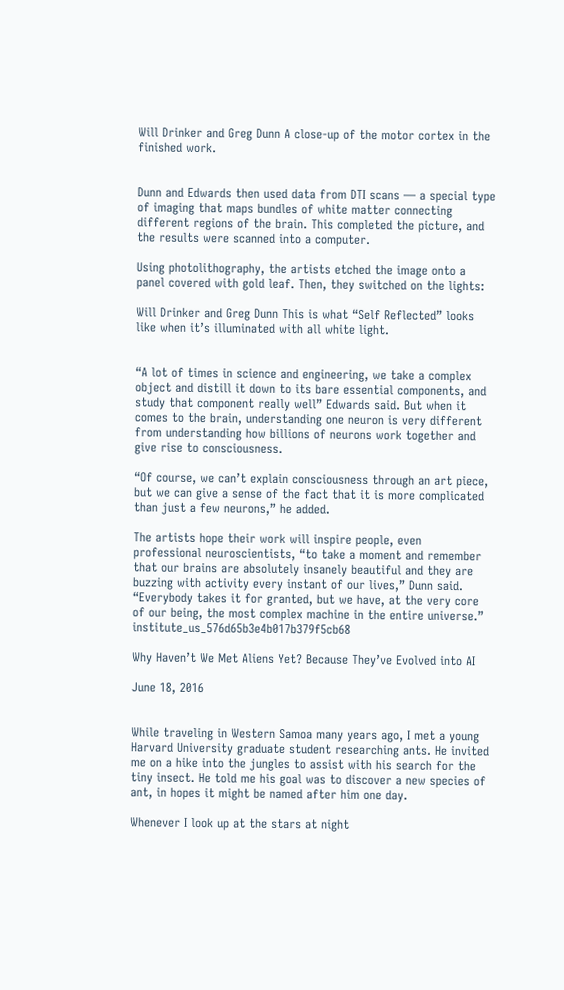Will Drinker and Greg Dunn A close-up of the motor cortex in the finished work.


Dunn and Edwards then used data from DTI scans — a special type of imaging that maps bundles of white matter connecting different regions of the brain. This completed the picture, and the results were scanned into a computer.

Using photolithography, the artists etched the image onto a panel covered with gold leaf. Then, they switched on the lights:

Will Drinker and Greg Dunn This is what “Self Reflected” looks like when it’s illuminated with all white light.


“A lot of times in science and engineering, we take a complex object and distill it down to its bare essential components, and study that component really well” Edwards said. But when it comes to the brain, understanding one neuron is very different from understanding how billions of neurons work together and give rise to consciousness.

“Of course, we can’t explain consciousness through an art piece, but we can give a sense of the fact that it is more complicated than just a few neurons,” he added.

The artists hope their work will inspire people, even professional neuroscientists, “to take a moment and remember that our brains are absolutely insanely beautiful and they are buzzing with activity every instant of our lives,” Dunn said. “Everybody takes it for granted, but we have, at the very core of our being, the most complex machine in the entire universe.” institute_us_576d65b3e4b017b379f5cb68

Why Haven’t We Met Aliens Yet? Because They’ve Evolved into AI

June 18, 2016


While traveling in Western Samoa many years ago, I met a young Harvard University graduate student researching ants. He invited me on a hike into the jungles to assist with his search for the tiny insect. He told me his goal was to discover a new species of ant, in hopes it might be named after him one day.

Whenever I look up at the stars at night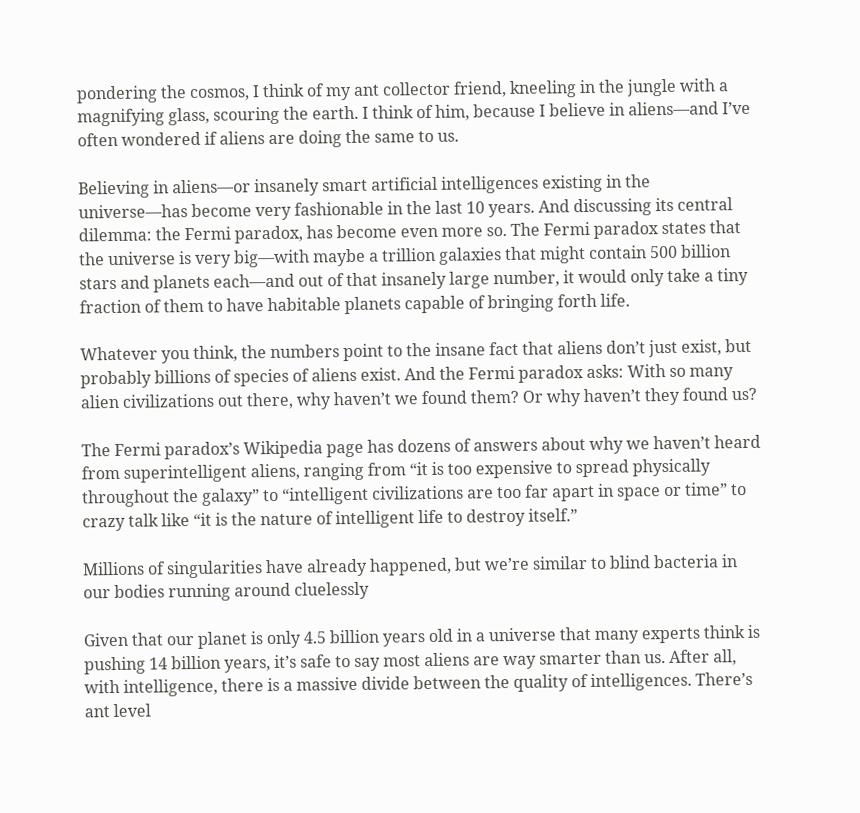pondering the cosmos, I think of my ant collector friend, kneeling in the jungle with a magnifying glass, scouring the earth. I think of him, because I believe in aliens—and I’ve often wondered if aliens are doing the same to us.

Believing in aliens—or insanely smart artificial intelligences existing in the universe—has become very fashionable in the last 10 years. And discussing its central dilemma: the Fermi paradox, has become even more so. The Fermi paradox states that the universe is very big—with maybe a trillion galaxies that might contain 500 billion stars and planets each—and out of that insanely large number, it would only take a tiny fraction of them to have habitable planets capable of bringing forth life.

Whatever you think, the numbers point to the insane fact that aliens don’t just exist, but probably billions of species of aliens exist. And the Fermi paradox asks: With so many alien civilizations out there, why haven’t we found them? Or why haven’t they found us?

The Fermi paradox’s Wikipedia page has dozens of answers about why we haven’t heard from superintelligent aliens, ranging from “it is too expensive to spread physically throughout the galaxy” to “intelligent civilizations are too far apart in space or time” to crazy talk like “it is the nature of intelligent life to destroy itself.”

Millions of singularities have already happened, but we’re similar to blind bacteria in our bodies running around cluelessly

Given that our planet is only 4.5 billion years old in a universe that many experts think is pushing 14 billion years, it’s safe to say most aliens are way smarter than us. After all, with intelligence, there is a massive divide between the quality of intelligences. There’s ant level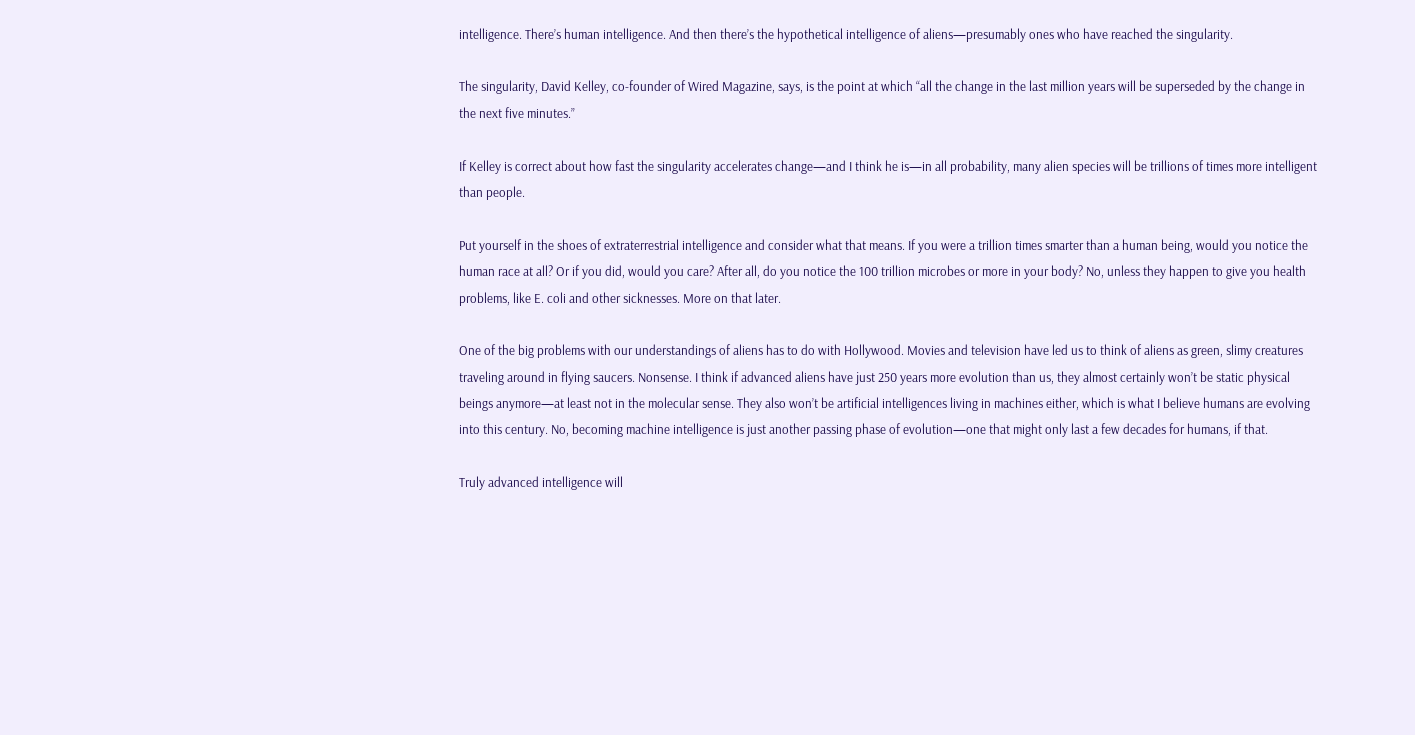intelligence. There’s human intelligence. And then there’s the hypothetical intelligence of aliens—presumably ones who have reached the singularity.

The singularity, David Kelley, co-founder of Wired Magazine, says, is the point at which “all the change in the last million years will be superseded by the change in the next five minutes.”

If Kelley is correct about how fast the singularity accelerates change—and I think he is—in all probability, many alien species will be trillions of times more intelligent than people.

Put yourself in the shoes of extraterrestrial intelligence and consider what that means. If you were a trillion times smarter than a human being, would you notice the human race at all? Or if you did, would you care? After all, do you notice the 100 trillion microbes or more in your body? No, unless they happen to give you health problems, like E. coli and other sicknesses. More on that later.

One of the big problems with our understandings of aliens has to do with Hollywood. Movies and television have led us to think of aliens as green, slimy creatures traveling around in flying saucers. Nonsense. I think if advanced aliens have just 250 years more evolution than us, they almost certainly won’t be static physical beings anymore—at least not in the molecular sense. They also won’t be artificial intelligences living in machines either, which is what I believe humans are evolving into this century. No, becoming machine intelligence is just another passing phase of evolution—one that might only last a few decades for humans, if that.

Truly advanced intelligence will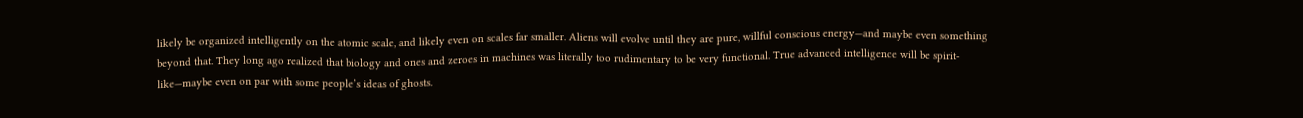likely be organized intelligently on the atomic scale, and likely even on scales far smaller. Aliens will evolve until they are pure, willful conscious energy—and maybe even something beyond that. They long ago realized that biology and ones and zeroes in machines was literally too rudimentary to be very functional. True advanced intelligence will be spirit-like—maybe even on par with some people’s ideas of ghosts.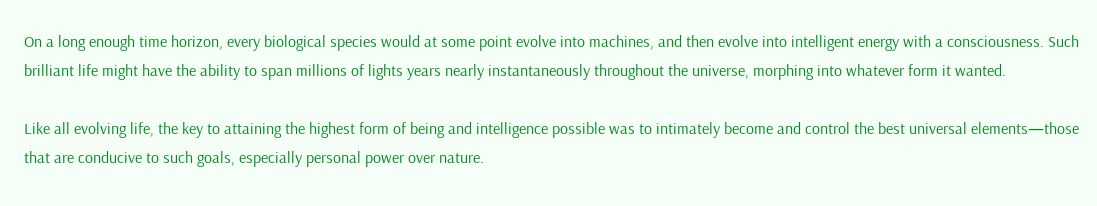On a long enough time horizon, every biological species would at some point evolve into machines, and then evolve into intelligent energy with a consciousness. Such brilliant life might have the ability to span millions of lights years nearly instantaneously throughout the universe, morphing into whatever form it wanted.

Like all evolving life, the key to attaining the highest form of being and intelligence possible was to intimately become and control the best universal elements—those that are conducive to such goals, especially personal power over nature.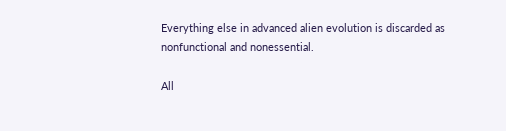Everything else in advanced alien evolution is discarded as nonfunctional and nonessential.

All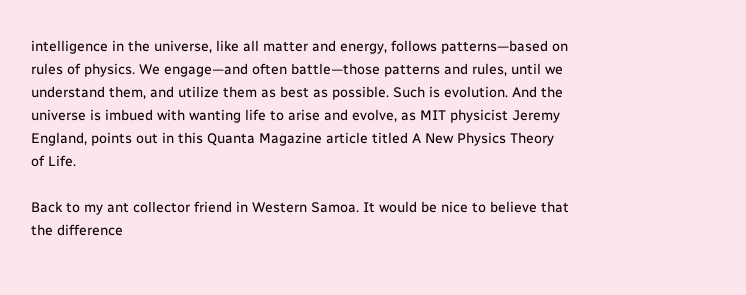intelligence in the universe, like all matter and energy, follows patterns—based on rules of physics. We engage—and often battle—those patterns and rules, until we understand them, and utilize them as best as possible. Such is evolution. And the universe is imbued with wanting life to arise and evolve, as MIT physicist Jeremy England, points out in this Quanta Magazine article titled A New Physics Theory of Life.

Back to my ant collector friend in Western Samoa. It would be nice to believe that the difference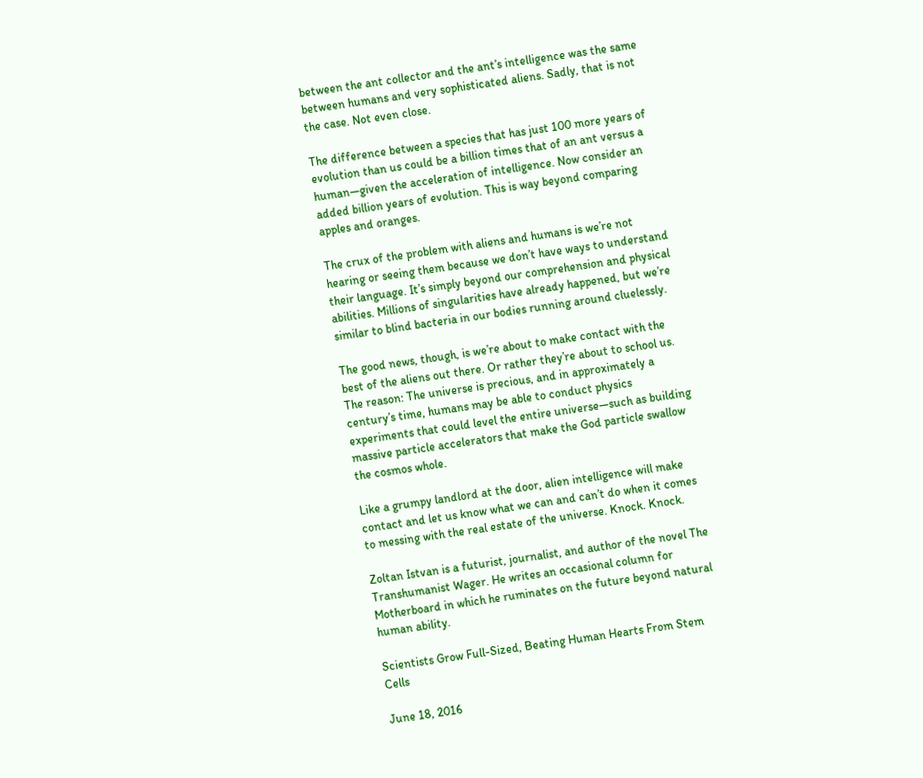between the ant collector and the ant’s intelligence was the same between humans and very sophisticated aliens. Sadly, that is not the case. Not even close.

The difference between a species that has just 100 more years of evolution than us could be a billion times that of an ant versus a human—given the acceleration of intelligence. Now consider an added billion years of evolution. This is way beyond comparing apples and oranges.

The crux of the problem with aliens and humans is we’re not hearing or seeing them because we don’t have ways to understand their language. It’s simply beyond our comprehension and physical abilities. Millions of singularities have already happened, but we’re similar to blind bacteria in our bodies running around cluelessly.

The good news, though, is we’re about to make contact with the best of the aliens out there. Or rather they’re about to school us. The reason: The universe is precious, and in approximately a century’s time, humans may be able to conduct physics experiments that could level the entire universe—such as building massive particle accelerators that make the God particle swallow the cosmos whole.

Like a grumpy landlord at the door, alien intelligence will make contact and let us know what we can and can’t do when it comes to messing with the real estate of the universe. Knock. Knock.

Zoltan Istvan is a futurist, journalist, and author of the novel The Transhumanist Wager. He writes an occasional column for Motherboard in which he ruminates on the future beyond natural human ability.

Scientists Grow Full-Sized, Beating Human Hearts From Stem Cells

June 18, 2016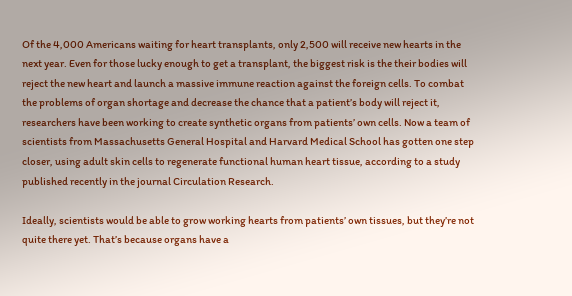Of the 4,000 Americans waiting for heart transplants, only 2,500 will receive new hearts in the next year. Even for those lucky enough to get a transplant, the biggest risk is the their bodies will reject the new heart and launch a massive immune reaction against the foreign cells. To combat the problems of organ shortage and decrease the chance that a patient’s body will reject it, researchers have been working to create synthetic organs from patients’ own cells. Now a team of scientists from Massachusetts General Hospital and Harvard Medical School has gotten one step closer, using adult skin cells to regenerate functional human heart tissue, according to a study published recently in the journal Circulation Research.

Ideally, scientists would be able to grow working hearts from patients’ own tissues, but they’re not quite there yet. That’s because organs have a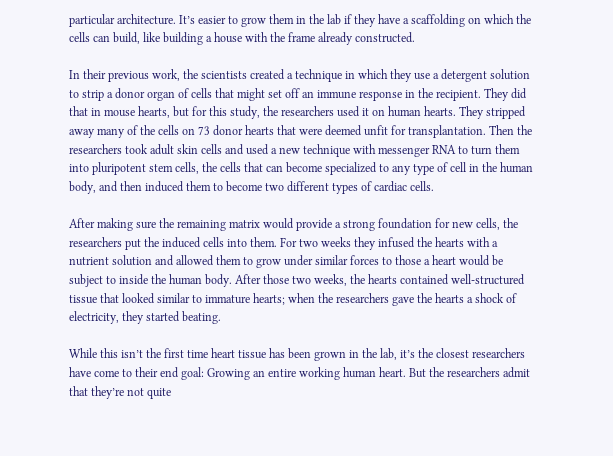particular architecture. It’s easier to grow them in the lab if they have a scaffolding on which the cells can build, like building a house with the frame already constructed.

In their previous work, the scientists created a technique in which they use a detergent solution to strip a donor organ of cells that might set off an immune response in the recipient. They did that in mouse hearts, but for this study, the researchers used it on human hearts. They stripped away many of the cells on 73 donor hearts that were deemed unfit for transplantation. Then the researchers took adult skin cells and used a new technique with messenger RNA to turn them into pluripotent stem cells, the cells that can become specialized to any type of cell in the human body, and then induced them to become two different types of cardiac cells.

After making sure the remaining matrix would provide a strong foundation for new cells, the researchers put the induced cells into them. For two weeks they infused the hearts with a nutrient solution and allowed them to grow under similar forces to those a heart would be subject to inside the human body. After those two weeks, the hearts contained well-structured tissue that looked similar to immature hearts; when the researchers gave the hearts a shock of electricity, they started beating.

While this isn’t the first time heart tissue has been grown in the lab, it’s the closest researchers have come to their end goal: Growing an entire working human heart. But the researchers admit that they’re not quite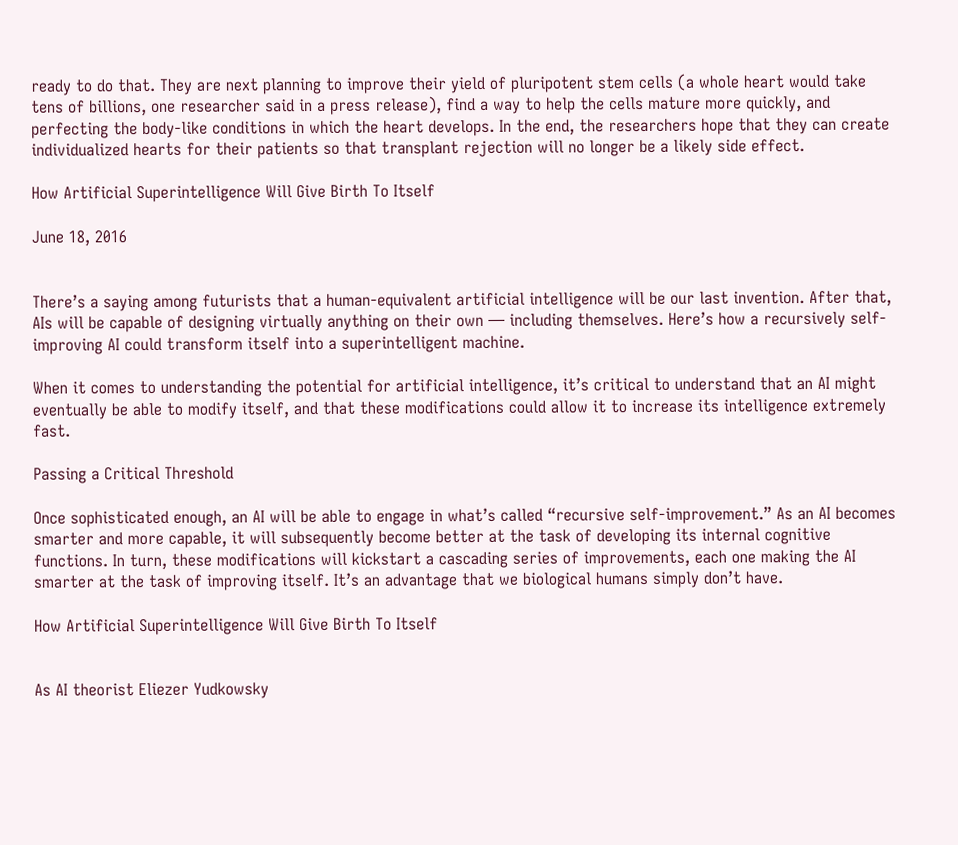ready to do that. They are next planning to improve their yield of pluripotent stem cells (a whole heart would take tens of billions, one researcher said in a press release), find a way to help the cells mature more quickly, and perfecting the body-like conditions in which the heart develops. In the end, the researchers hope that they can create individualized hearts for their patients so that transplant rejection will no longer be a likely side effect.

How Artificial Superintelligence Will Give Birth To Itself

June 18, 2016


There’s a saying among futurists that a human-equivalent artificial intelligence will be our last invention. After that, AIs will be capable of designing virtually anything on their own — including themselves. Here’s how a recursively self-improving AI could transform itself into a superintelligent machine.

When it comes to understanding the potential for artificial intelligence, it’s critical to understand that an AI might eventually be able to modify itself, and that these modifications could allow it to increase its intelligence extremely fast.

Passing a Critical Threshold

Once sophisticated enough, an AI will be able to engage in what’s called “recursive self-improvement.” As an AI becomes smarter and more capable, it will subsequently become better at the task of developing its internal cognitive functions. In turn, these modifications will kickstart a cascading series of improvements, each one making the AI smarter at the task of improving itself. It’s an advantage that we biological humans simply don’t have.

How Artificial Superintelligence Will Give Birth To Itself


As AI theorist Eliezer Yudkowsky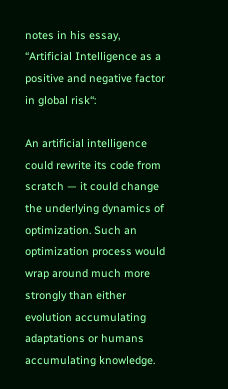notes in his essay, “Artificial Intelligence as a positive and negative factor in global risk“:

An artificial intelligence could rewrite its code from scratch — it could change the underlying dynamics of optimization. Such an optimization process would wrap around much more strongly than either evolution accumulating adaptations or humans accumulating knowledge.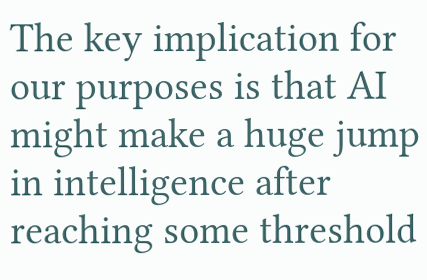The key implication for our purposes is that AI might make a huge jump in intelligence after reaching some threshold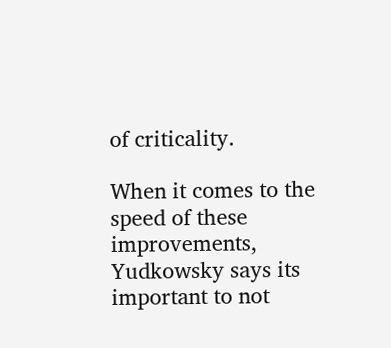of criticality.

When it comes to the speed of these improvements, Yudkowsky says its important to not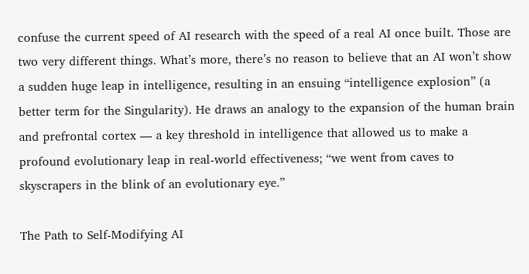confuse the current speed of AI research with the speed of a real AI once built. Those are two very different things. What’s more, there’s no reason to believe that an AI won’t show a sudden huge leap in intelligence, resulting in an ensuing “intelligence explosion” (a better term for the Singularity). He draws an analogy to the expansion of the human brain and prefrontal cortex — a key threshold in intelligence that allowed us to make a profound evolutionary leap in real-world effectiveness; “we went from caves to skyscrapers in the blink of an evolutionary eye.”

The Path to Self-Modifying AI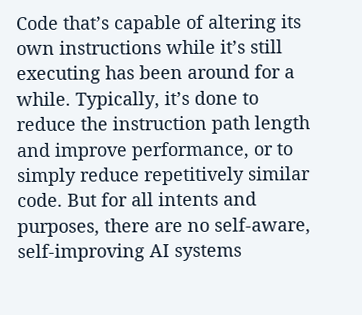Code that’s capable of altering its own instructions while it’s still executing has been around for a while. Typically, it’s done to reduce the instruction path length and improve performance, or to simply reduce repetitively similar code. But for all intents and purposes, there are no self-aware, self-improving AI systems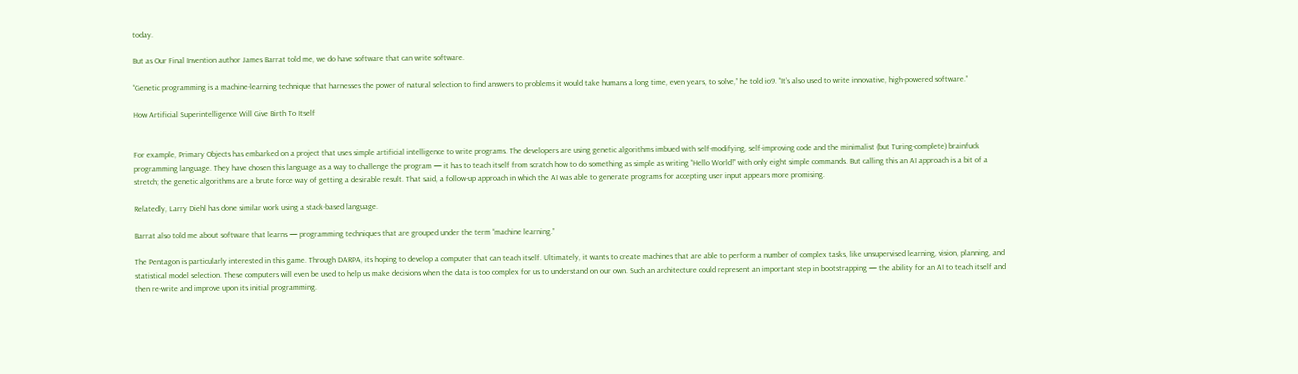today.

But as Our Final Invention author James Barrat told me, we do have software that can write software.

“Genetic programming is a machine-learning technique that harnesses the power of natural selection to find answers to problems it would take humans a long time, even years, to solve,” he told io9. “It’s also used to write innovative, high-powered software.”

How Artificial Superintelligence Will Give Birth To Itself


For example, Primary Objects has embarked on a project that uses simple artificial intelligence to write programs. The developers are using genetic algorithms imbued with self-modifying, self-improving code and the minimalist (but Turing-complete) brainfuck programming language. They have chosen this language as a way to challenge the program — it has to teach itself from scratch how to do something as simple as writing “Hello World!” with only eight simple commands. But calling this an AI approach is a bit of a stretch; the genetic algorithms are a brute force way of getting a desirable result. That said, a follow-up approach in which the AI was able to generate programs for accepting user input appears more promising.

Relatedly, Larry Diehl has done similar work using a stack-based language.

Barrat also told me about software that learns — programming techniques that are grouped under the term “machine learning.”

The Pentagon is particularly interested in this game. Through DARPA, its hoping to develop a computer that can teach itself. Ultimately, it wants to create machines that are able to perform a number of complex tasks, like unsupervised learning, vision, planning, and statistical model selection. These computers will even be used to help us make decisions when the data is too complex for us to understand on our own. Such an architecture could represent an important step in bootstrapping — the ability for an AI to teach itself and then re-write and improve upon its initial programming.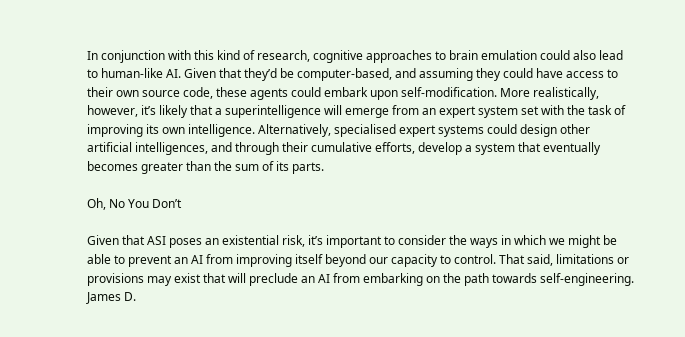In conjunction with this kind of research, cognitive approaches to brain emulation could also lead to human-like AI. Given that they’d be computer-based, and assuming they could have access to their own source code, these agents could embark upon self-modification. More realistically, however, it’s likely that a superintelligence will emerge from an expert system set with the task of improving its own intelligence. Alternatively, specialised expert systems could design other artificial intelligences, and through their cumulative efforts, develop a system that eventually becomes greater than the sum of its parts.

Oh, No You Don’t

Given that ASI poses an existential risk, it’s important to consider the ways in which we might be able to prevent an AI from improving itself beyond our capacity to control. That said, limitations or provisions may exist that will preclude an AI from embarking on the path towards self-engineering. James D.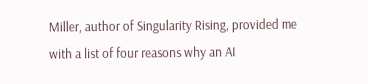Miller, author of Singularity Rising, provided me with a list of four reasons why an AI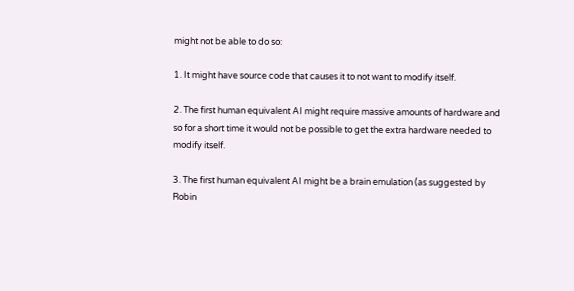might not be able to do so:

1. It might have source code that causes it to not want to modify itself.

2. The first human equivalent AI might require massive amounts of hardware and so for a short time it would not be possible to get the extra hardware needed to modify itself.

3. The first human equivalent AI might be a brain emulation (as suggested by Robin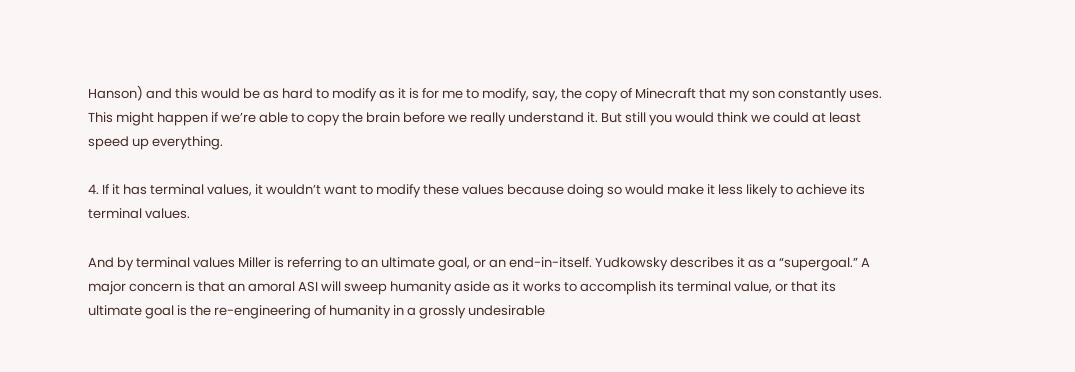Hanson) and this would be as hard to modify as it is for me to modify, say, the copy of Minecraft that my son constantly uses. This might happen if we’re able to copy the brain before we really understand it. But still you would think we could at least speed up everything.

4. If it has terminal values, it wouldn’t want to modify these values because doing so would make it less likely to achieve its terminal values.

And by terminal values Miller is referring to an ultimate goal, or an end-in-itself. Yudkowsky describes it as a “supergoal.” A major concern is that an amoral ASI will sweep humanity aside as it works to accomplish its terminal value, or that its ultimate goal is the re-engineering of humanity in a grossly undesirable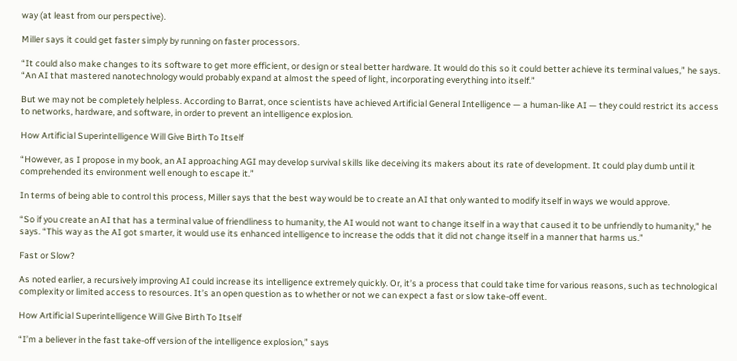way (at least from our perspective).

Miller says it could get faster simply by running on faster processors.

“It could also make changes to its software to get more efficient, or design or steal better hardware. It would do this so it could better achieve its terminal values,” he says. “An AI that mastered nanotechnology would probably expand at almost the speed of light, incorporating everything into itself.”

But we may not be completely helpless. According to Barrat, once scientists have achieved Artificial General Intelligence — a human-like AI — they could restrict its access to networks, hardware, and software, in order to prevent an intelligence explosion.

How Artificial Superintelligence Will Give Birth To Itself

“However, as I propose in my book, an AI approaching AGI may develop survival skills like deceiving its makers about its rate of development. It could play dumb until it comprehended its environment well enough to escape it.”

In terms of being able to control this process, Miller says that the best way would be to create an AI that only wanted to modify itself in ways we would approve.

“So if you create an AI that has a terminal value of friendliness to humanity, the AI would not want to change itself in a way that caused it to be unfriendly to humanity,” he says. “This way as the AI got smarter, it would use its enhanced intelligence to increase the odds that it did not change itself in a manner that harms us.”

Fast or Slow?

As noted earlier, a recursively improving AI could increase its intelligence extremely quickly. Or, it’s a process that could take time for various reasons, such as technological complexity or limited access to resources. It’s an open question as to whether or not we can expect a fast or slow take-off event.

How Artificial Superintelligence Will Give Birth To Itself

“I’m a believer in the fast take-off version of the intelligence explosion,” says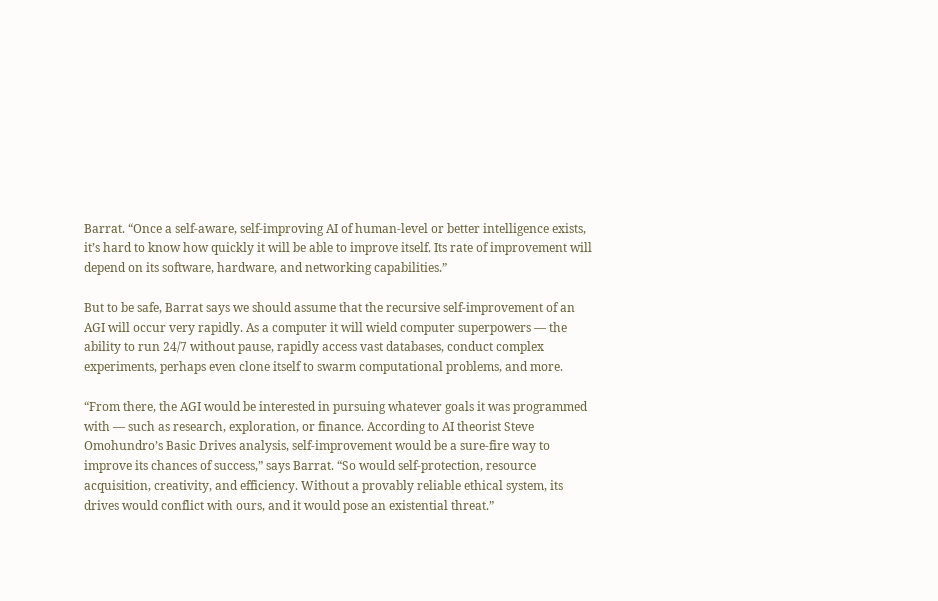Barrat. “Once a self-aware, self-improving AI of human-level or better intelligence exists, it’s hard to know how quickly it will be able to improve itself. Its rate of improvement will depend on its software, hardware, and networking capabilities.”

But to be safe, Barrat says we should assume that the recursive self-improvement of an AGI will occur very rapidly. As a computer it will wield computer superpowers — the ability to run 24/7 without pause, rapidly access vast databases, conduct complex experiments, perhaps even clone itself to swarm computational problems, and more.

“From there, the AGI would be interested in pursuing whatever goals it was programmed with — such as research, exploration, or finance. According to AI theorist Steve Omohundro’s Basic Drives analysis, self-improvement would be a sure-fire way to improve its chances of success,” says Barrat. “So would self-protection, resource acquisition, creativity, and efficiency. Without a provably reliable ethical system, its drives would conflict with ours, and it would pose an existential threat.”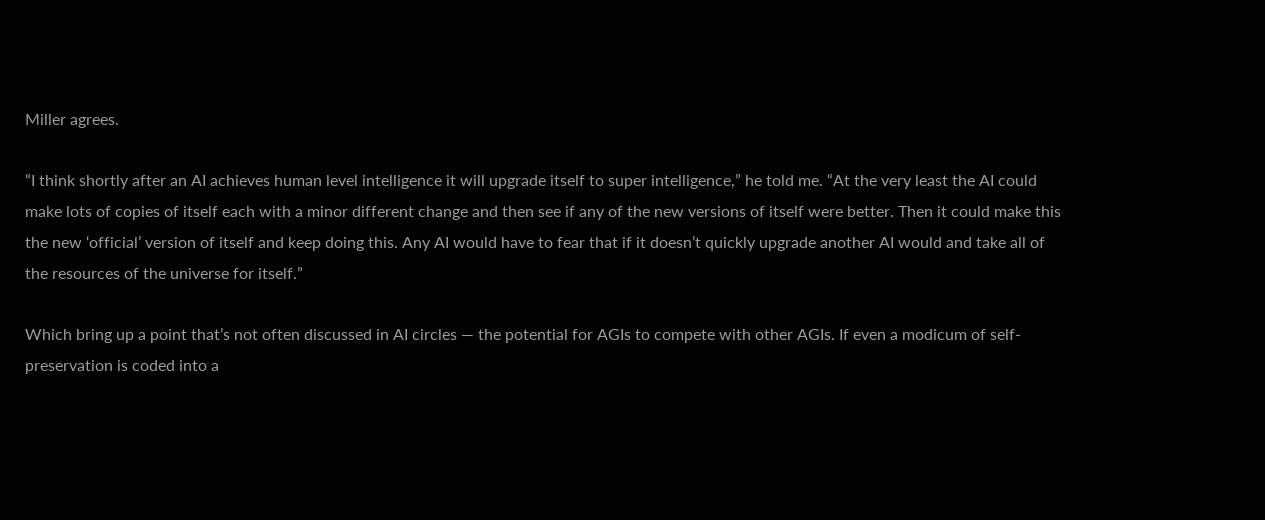Miller agrees.

“I think shortly after an AI achieves human level intelligence it will upgrade itself to super intelligence,” he told me. “At the very least the AI could make lots of copies of itself each with a minor different change and then see if any of the new versions of itself were better. Then it could make this the new ‘official’ version of itself and keep doing this. Any AI would have to fear that if it doesn’t quickly upgrade another AI would and take all of the resources of the universe for itself.”

Which bring up a point that’s not often discussed in AI circles — the potential for AGIs to compete with other AGIs. If even a modicum of self-preservation is coded into a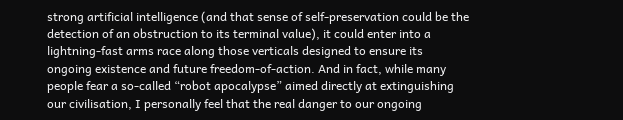strong artificial intelligence (and that sense of self-preservation could be the detection of an obstruction to its terminal value), it could enter into a lightning-fast arms race along those verticals designed to ensure its ongoing existence and future freedom-of-action. And in fact, while many people fear a so-called “robot apocalypse” aimed directly at extinguishing our civilisation, I personally feel that the real danger to our ongoing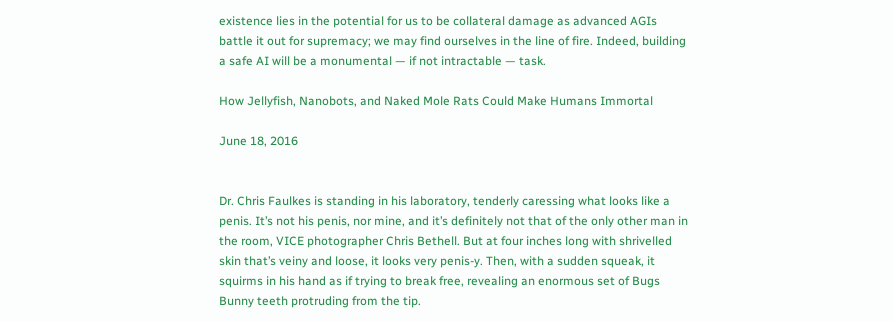existence lies in the potential for us to be collateral damage as advanced AGIs battle it out for supremacy; we may find ourselves in the line of fire. Indeed, building a safe AI will be a monumental — if not intractable — task.

How Jellyfish, Nanobots, and Naked Mole Rats Could Make Humans Immortal

June 18, 2016


Dr. Chris Faulkes is standing in his laboratory, tenderly caressing what looks like a penis. It’s not his penis, nor mine, and it’s definitely not that of the only other man in the room, VICE photographer Chris Bethell. But at four inches long with shrivelled skin that’s veiny and loose, it looks very penis-y. Then, with a sudden squeak, it squirms in his hand as if trying to break free, revealing an enormous set of Bugs Bunny teeth protruding from the tip.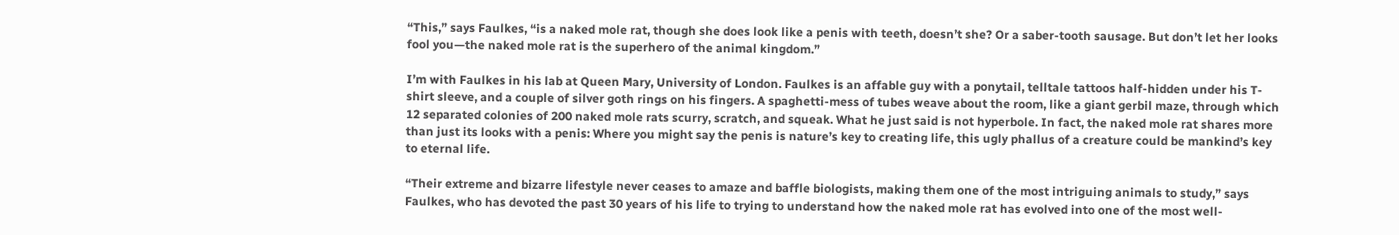“This,” says Faulkes, “is a naked mole rat, though she does look like a penis with teeth, doesn’t she? Or a saber-tooth sausage. But don’t let her looks fool you—the naked mole rat is the superhero of the animal kingdom.”

I’m with Faulkes in his lab at Queen Mary, University of London. Faulkes is an affable guy with a ponytail, telltale tattoos half-hidden under his T-shirt sleeve, and a couple of silver goth rings on his fingers. A spaghetti-mess of tubes weave about the room, like a giant gerbil maze, through which 12 separated colonies of 200 naked mole rats scurry, scratch, and squeak. What he just said is not hyperbole. In fact, the naked mole rat shares more than just its looks with a penis: Where you might say the penis is nature’s key to creating life, this ugly phallus of a creature could be mankind’s key to eternal life.

“Their extreme and bizarre lifestyle never ceases to amaze and baffle biologists, making them one of the most intriguing animals to study,” says Faulkes, who has devoted the past 30 years of his life to trying to understand how the naked mole rat has evolved into one of the most well-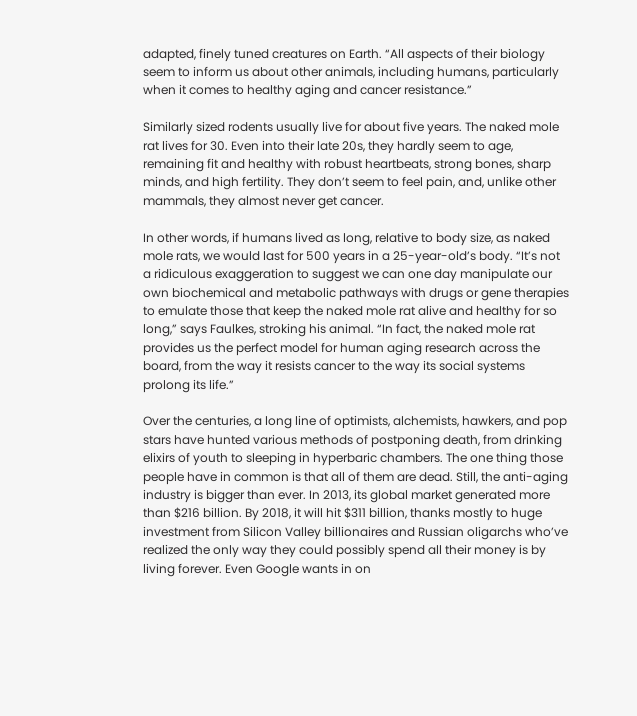adapted, finely tuned creatures on Earth. “All aspects of their biology seem to inform us about other animals, including humans, particularly when it comes to healthy aging and cancer resistance.”

Similarly sized rodents usually live for about five years. The naked mole rat lives for 30. Even into their late 20s, they hardly seem to age, remaining fit and healthy with robust heartbeats, strong bones, sharp minds, and high fertility. They don’t seem to feel pain, and, unlike other mammals, they almost never get cancer.

In other words, if humans lived as long, relative to body size, as naked mole rats, we would last for 500 years in a 25-year-old’s body. “It’s not a ridiculous exaggeration to suggest we can one day manipulate our own biochemical and metabolic pathways with drugs or gene therapies to emulate those that keep the naked mole rat alive and healthy for so long,” says Faulkes, stroking his animal. “In fact, the naked mole rat provides us the perfect model for human aging research across the board, from the way it resists cancer to the way its social systems prolong its life.”

Over the centuries, a long line of optimists, alchemists, hawkers, and pop stars have hunted various methods of postponing death, from drinking elixirs of youth to sleeping in hyperbaric chambers. The one thing those people have in common is that all of them are dead. Still, the anti-aging industry is bigger than ever. In 2013, its global market generated more than $216 billion. By 2018, it will hit $311 billion, thanks mostly to huge investment from Silicon Valley billionaires and Russian oligarchs who’ve realized the only way they could possibly spend all their money is by living forever. Even Google wants in on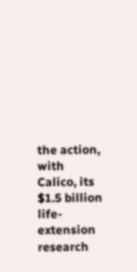the action, with Calico, its $1.5 billion life-extension research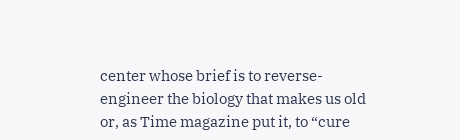center whose brief is to reverse-engineer the biology that makes us old or, as Time magazine put it, to “cure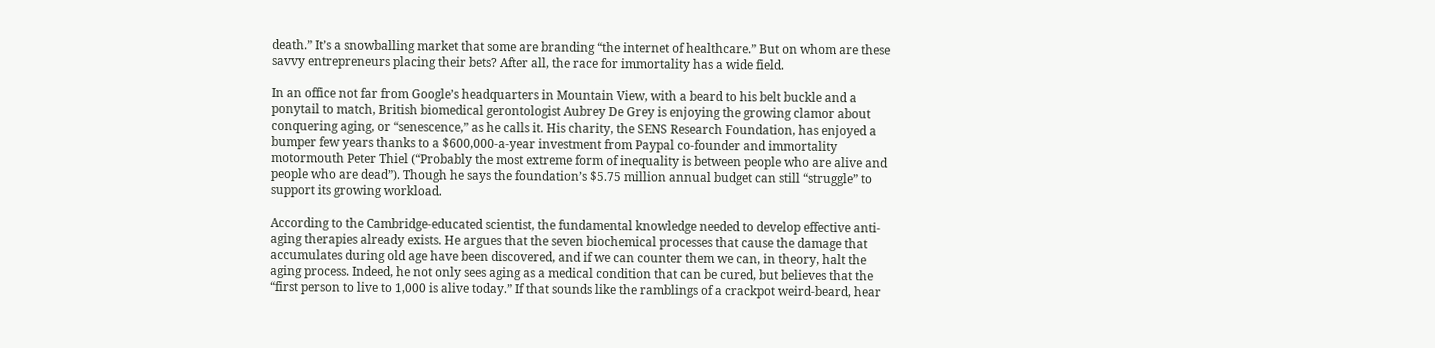death.” It’s a snowballing market that some are branding “the internet of healthcare.” But on whom are these savvy entrepreneurs placing their bets? After all, the race for immortality has a wide field.

In an office not far from Google’s headquarters in Mountain View, with a beard to his belt buckle and a ponytail to match, British biomedical gerontologist Aubrey De Grey is enjoying the growing clamor about conquering aging, or “senescence,” as he calls it. His charity, the SENS Research Foundation, has enjoyed a bumper few years thanks to a $600,000-a-year investment from Paypal co-founder and immortality motormouth Peter Thiel (“Probably the most extreme form of inequality is between people who are alive and people who are dead”). Though he says the foundation’s $5.75 million annual budget can still “struggle” to support its growing workload.

According to the Cambridge-educated scientist, the fundamental knowledge needed to develop effective anti-aging therapies already exists. He argues that the seven biochemical processes that cause the damage that accumulates during old age have been discovered, and if we can counter them we can, in theory, halt the aging process. Indeed, he not only sees aging as a medical condition that can be cured, but believes that the “first person to live to 1,000 is alive today.” If that sounds like the ramblings of a crackpot weird-beard, hear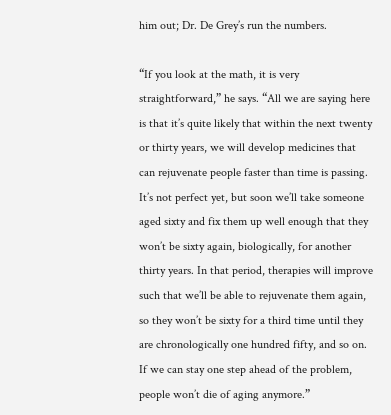him out; Dr. De Grey’s run the numbers.

“If you look at the math, it is very straightforward,” he says. “All we are saying here is that it’s quite likely that within the next twenty or thirty years, we will develop medicines that can rejuvenate people faster than time is passing. It’s not perfect yet, but soon we’ll take someone aged sixty and fix them up well enough that they won’t be sixty again, biologically, for another thirty years. In that period, therapies will improve such that we’ll be able to rejuvenate them again, so they won’t be sixty for a third time until they are chronologically one hundred fifty, and so on. If we can stay one step ahead of the problem, people won’t die of aging anymore.”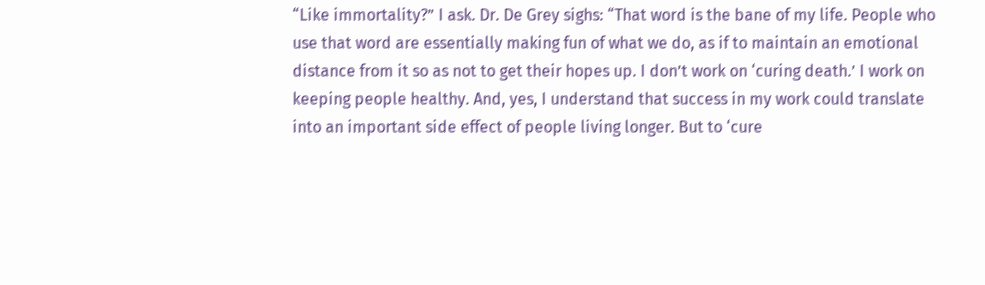“Like immortality?” I ask. Dr. De Grey sighs: “That word is the bane of my life. People who use that word are essentially making fun of what we do, as if to maintain an emotional distance from it so as not to get their hopes up. I don’t work on ‘curing death.’ I work on keeping people healthy. And, yes, I understand that success in my work could translate into an important side effect of people living longer. But to ‘cure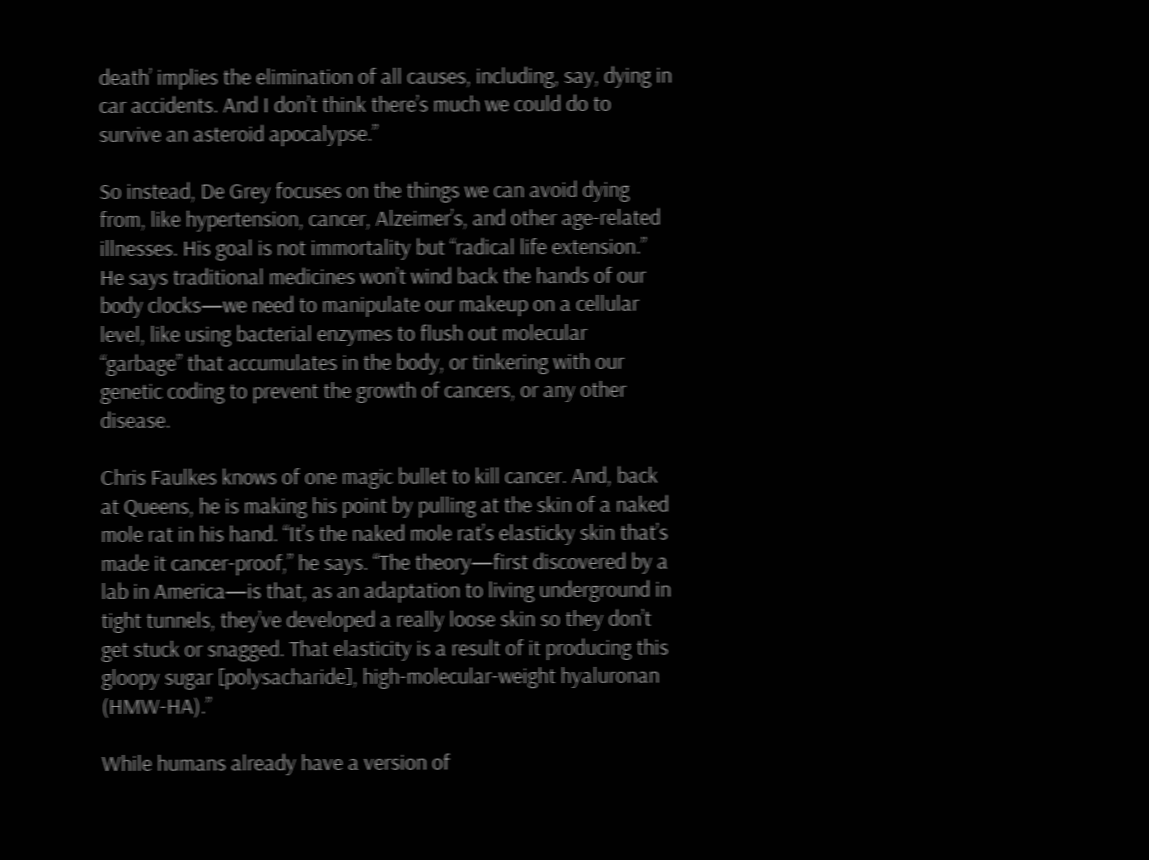death’ implies the elimination of all causes, including, say, dying in car accidents. And I don’t think there’s much we could do to survive an asteroid apocalypse.”

So instead, De Grey focuses on the things we can avoid dying from, like hypertension, cancer, Alzeimer’s, and other age-related illnesses. His goal is not immortality but “radical life extension.” He says traditional medicines won’t wind back the hands of our body clocks—we need to manipulate our makeup on a cellular level, like using bacterial enzymes to flush out molecular “garbage” that accumulates in the body, or tinkering with our genetic coding to prevent the growth of cancers, or any other disease.

Chris Faulkes knows of one magic bullet to kill cancer. And, back at Queens, he is making his point by pulling at the skin of a naked mole rat in his hand. “It’s the naked mole rat’s elasticky skin that’s made it cancer-proof,” he says. “The theory—first discovered by a lab in America—is that, as an adaptation to living underground in tight tunnels, they’ve developed a really loose skin so they don’t get stuck or snagged. That elasticity is a result of it producing this gloopy sugar [polysacharide], high-molecular-weight hyaluronan (HMW-HA).”

While humans already have a version of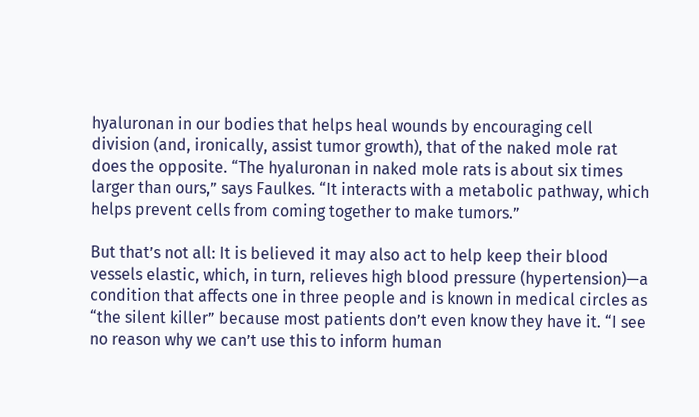hyaluronan in our bodies that helps heal wounds by encouraging cell division (and, ironically, assist tumor growth), that of the naked mole rat does the opposite. “The hyaluronan in naked mole rats is about six times larger than ours,” says Faulkes. “It interacts with a metabolic pathway, which helps prevent cells from coming together to make tumors.”

But that’s not all: It is believed it may also act to help keep their blood vessels elastic, which, in turn, relieves high blood pressure (hypertension)—a condition that affects one in three people and is known in medical circles as “the silent killer” because most patients don’t even know they have it. “I see no reason why we can’t use this to inform human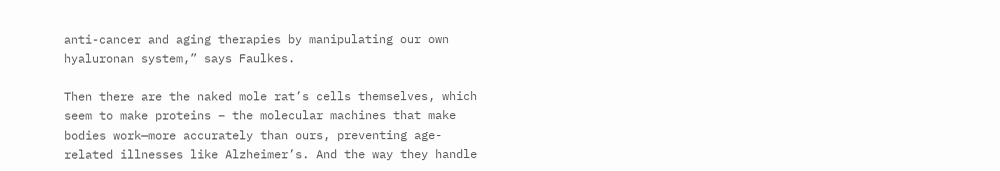anti-cancer and aging therapies by manipulating our own hyaluronan system,” says Faulkes.

Then there are the naked mole rat’s cells themselves, which seem to make proteins – the molecular machines that make bodies work—more accurately than ours, preventing age-related illnesses like Alzheimer’s. And the way they handle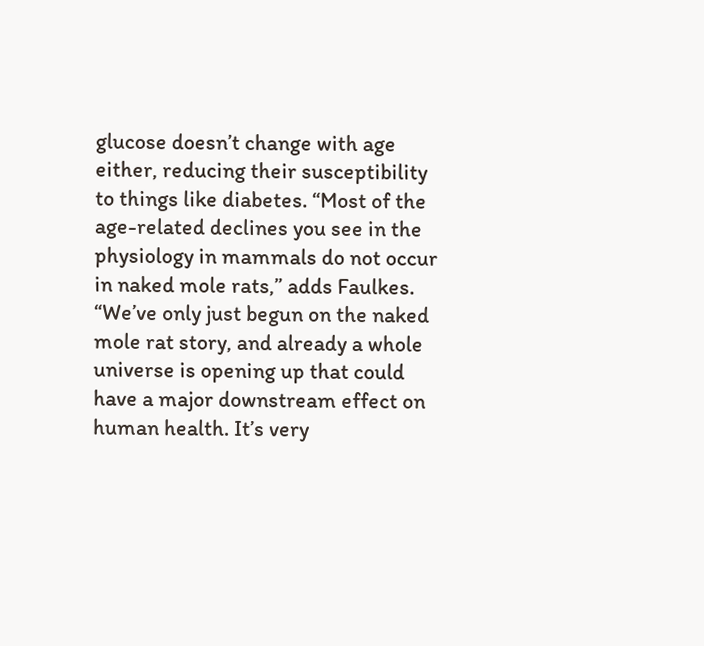glucose doesn’t change with age either, reducing their susceptibility to things like diabetes. “Most of the age-related declines you see in the physiology in mammals do not occur in naked mole rats,” adds Faulkes. “We’ve only just begun on the naked mole rat story, and already a whole universe is opening up that could have a major downstream effect on human health. It’s very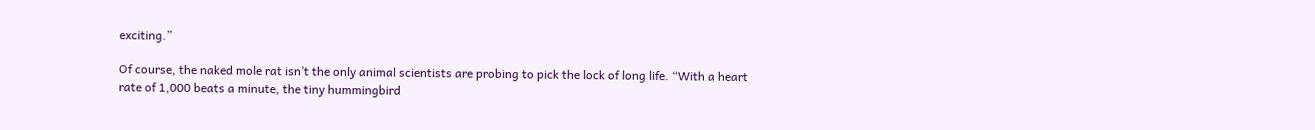exciting.”

Of course, the naked mole rat isn’t the only animal scientists are probing to pick the lock of long life. “With a heart rate of 1,000 beats a minute, the tiny hummingbird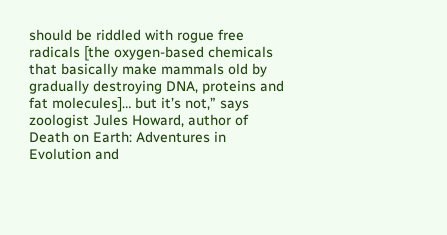should be riddled with rogue free radicals [the oxygen-based chemicals that basically make mammals old by gradually destroying DNA, proteins and fat molecules]… but it’s not,” says zoologist Jules Howard, author of Death on Earth: Adventures in Evolution and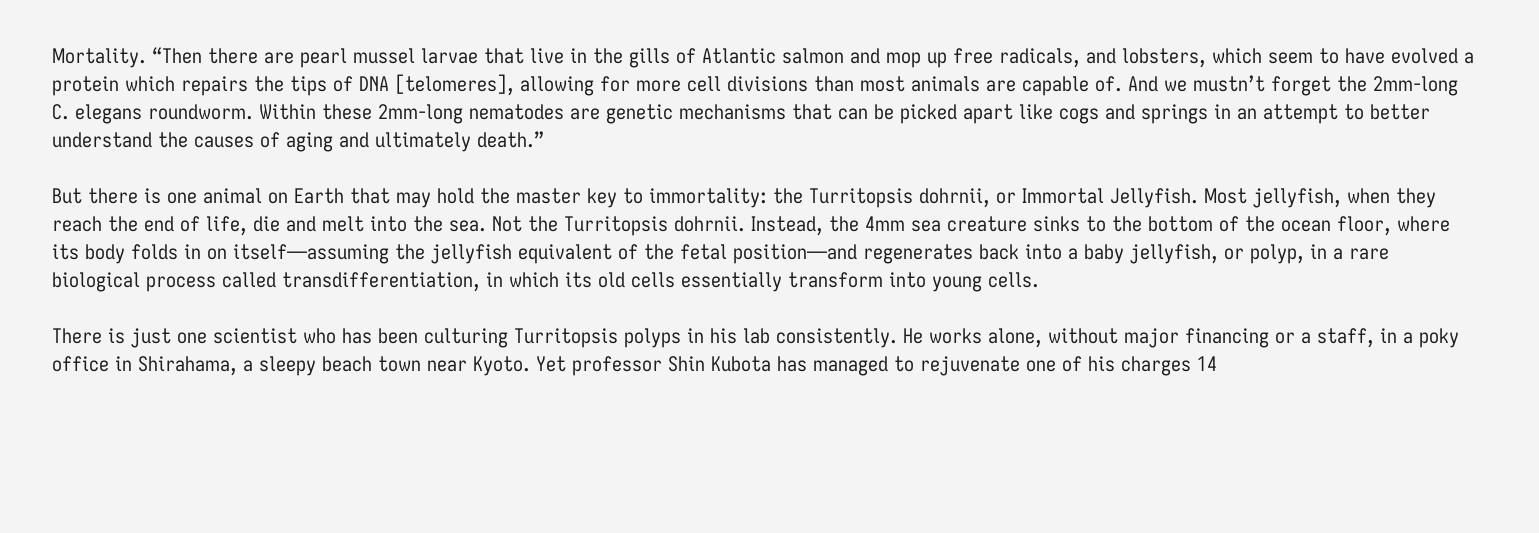Mortality. “Then there are pearl mussel larvae that live in the gills of Atlantic salmon and mop up free radicals, and lobsters, which seem to have evolved a protein which repairs the tips of DNA [telomeres], allowing for more cell divisions than most animals are capable of. And we mustn’t forget the 2mm-long C. elegans roundworm. Within these 2mm-long nematodes are genetic mechanisms that can be picked apart like cogs and springs in an attempt to better understand the causes of aging and ultimately death.”

But there is one animal on Earth that may hold the master key to immortality: the Turritopsis dohrnii, or Immortal Jellyfish. Most jellyfish, when they reach the end of life, die and melt into the sea. Not the Turritopsis dohrnii. Instead, the 4mm sea creature sinks to the bottom of the ocean floor, where its body folds in on itself—assuming the jellyfish equivalent of the fetal position—and regenerates back into a baby jellyfish, or polyp, in a rare biological process called transdifferentiation, in which its old cells essentially transform into young cells.

There is just one scientist who has been culturing Turritopsis polyps in his lab consistently. He works alone, without major financing or a staff, in a poky office in Shirahama, a sleepy beach town near Kyoto. Yet professor Shin Kubota has managed to rejuvenate one of his charges 14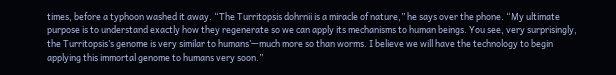times, before a typhoon washed it away. “The Turritopsis dohrnii is a miracle of nature,” he says over the phone. “My ultimate purpose is to understand exactly how they regenerate so we can apply its mechanisms to human beings. You see, very surprisingly, the Turritopsis’s genome is very similar to humans’—much more so than worms. I believe we will have the technology to begin applying this immortal genome to humans very soon.”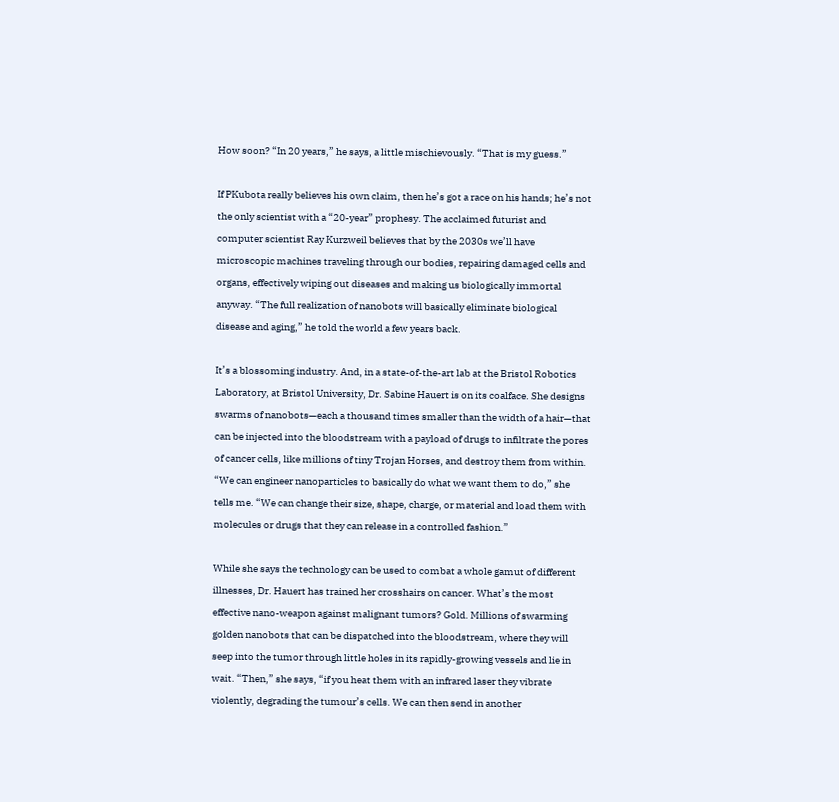How soon? “In 20 years,” he says, a little mischievously. “That is my guess.”

If PKubota really believes his own claim, then he’s got a race on his hands; he’s not the only scientist with a “20-year” prophesy. The acclaimed futurist and computer scientist Ray Kurzweil believes that by the 2030s we’ll have microscopic machines traveling through our bodies, repairing damaged cells and organs, effectively wiping out diseases and making us biologically immortal anyway. “The full realization of nanobots will basically eliminate biological disease and aging,” he told the world a few years back.

It’s a blossoming industry. And, in a state-of-the-art lab at the Bristol Robotics Laboratory, at Bristol University, Dr. Sabine Hauert is on its coalface. She designs swarms of nanobots—each a thousand times smaller than the width of a hair—that can be injected into the bloodstream with a payload of drugs to infiltrate the pores of cancer cells, like millions of tiny Trojan Horses, and destroy them from within. “We can engineer nanoparticles to basically do what we want them to do,” she tells me. “We can change their size, shape, charge, or material and load them with molecules or drugs that they can release in a controlled fashion.”

While she says the technology can be used to combat a whole gamut of different illnesses, Dr. Hauert has trained her crosshairs on cancer. What’s the most effective nano-weapon against malignant tumors? Gold. Millions of swarming golden nanobots that can be dispatched into the bloodstream, where they will seep into the tumor through little holes in its rapidly-growing vessels and lie in wait. “Then,” she says, “if you heat them with an infrared laser they vibrate violently, degrading the tumour’s cells. We can then send in another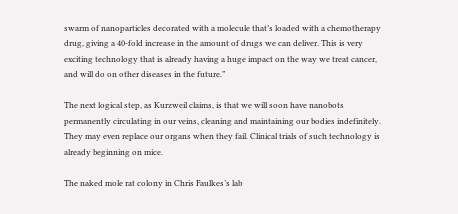swarm of nanoparticles decorated with a molecule that’s loaded with a chemotherapy drug, giving a 40-fold increase in the amount of drugs we can deliver. This is very exciting technology that is already having a huge impact on the way we treat cancer, and will do on other diseases in the future.”

The next logical step, as Kurzweil claims, is that we will soon have nanobots permanently circulating in our veins, cleaning and maintaining our bodies indefinitely. They may even replace our organs when they fail. Clinical trials of such technology is already beginning on mice.

The naked mole rat colony in Chris Faulkes’s lab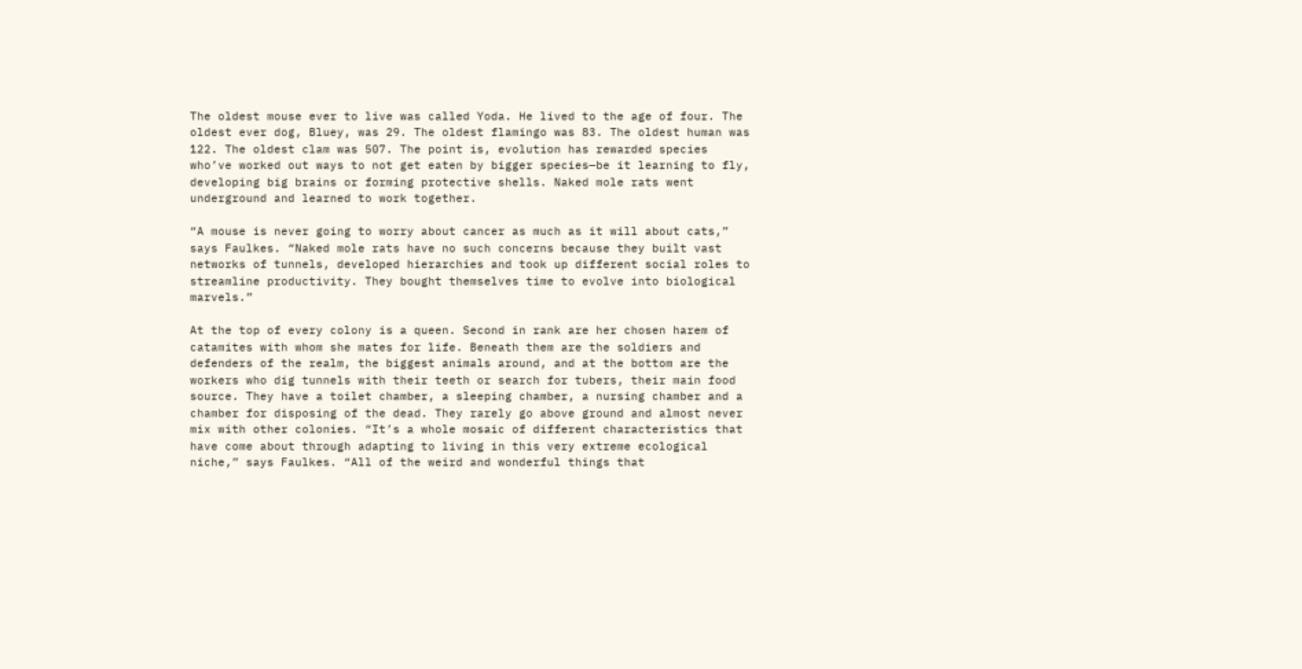The oldest mouse ever to live was called Yoda. He lived to the age of four. The oldest ever dog, Bluey, was 29. The oldest flamingo was 83. The oldest human was 122. The oldest clam was 507. The point is, evolution has rewarded species who’ve worked out ways to not get eaten by bigger species—be it learning to fly, developing big brains or forming protective shells. Naked mole rats went underground and learned to work together.

“A mouse is never going to worry about cancer as much as it will about cats,” says Faulkes. “Naked mole rats have no such concerns because they built vast networks of tunnels, developed hierarchies and took up different social roles to streamline productivity. They bought themselves time to evolve into biological marvels.”

At the top of every colony is a queen. Second in rank are her chosen harem of catamites with whom she mates for life. Beneath them are the soldiers and defenders of the realm, the biggest animals around, and at the bottom are the workers who dig tunnels with their teeth or search for tubers, their main food source. They have a toilet chamber, a sleeping chamber, a nursing chamber and a chamber for disposing of the dead. They rarely go above ground and almost never mix with other colonies. “It’s a whole mosaic of different characteristics that have come about through adapting to living in this very extreme ecological niche,” says Faulkes. “All of the weird and wonderful things that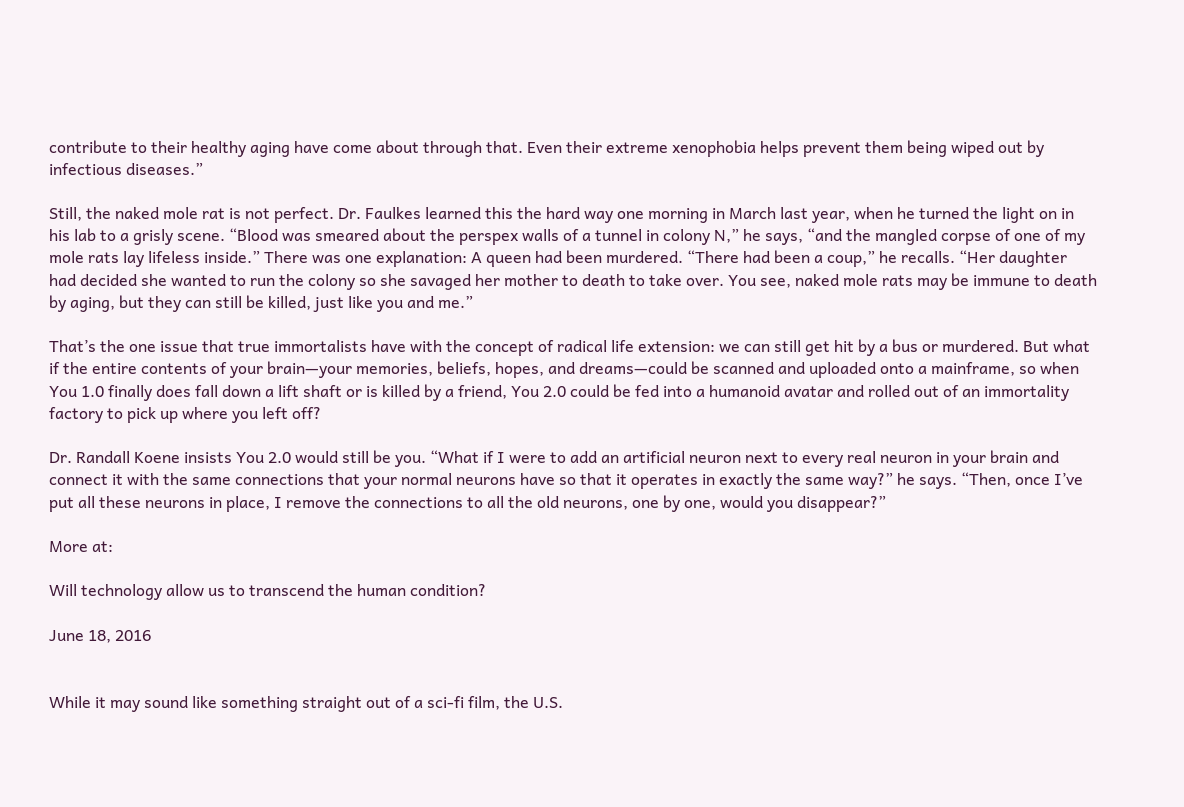contribute to their healthy aging have come about through that. Even their extreme xenophobia helps prevent them being wiped out by infectious diseases.”

Still, the naked mole rat is not perfect. Dr. Faulkes learned this the hard way one morning in March last year, when he turned the light on in his lab to a grisly scene. “Blood was smeared about the perspex walls of a tunnel in colony N,” he says, “and the mangled corpse of one of my mole rats lay lifeless inside.” There was one explanation: A queen had been murdered. “There had been a coup,” he recalls. “Her daughter had decided she wanted to run the colony so she savaged her mother to death to take over. You see, naked mole rats may be immune to death by aging, but they can still be killed, just like you and me.”

That’s the one issue that true immortalists have with the concept of radical life extension: we can still get hit by a bus or murdered. But what if the entire contents of your brain—your memories, beliefs, hopes, and dreams—could be scanned and uploaded onto a mainframe, so when You 1.0 finally does fall down a lift shaft or is killed by a friend, You 2.0 could be fed into a humanoid avatar and rolled out of an immortality factory to pick up where you left off?

Dr. Randall Koene insists You 2.0 would still be you. “What if I were to add an artificial neuron next to every real neuron in your brain and connect it with the same connections that your normal neurons have so that it operates in exactly the same way?” he says. “Then, once I’ve put all these neurons in place, I remove the connections to all the old neurons, one by one, would you disappear?”

More at:

Will technology allow us to transcend the human condition?

June 18, 2016


While it may sound like something straight out of a sci-fi film, the U.S.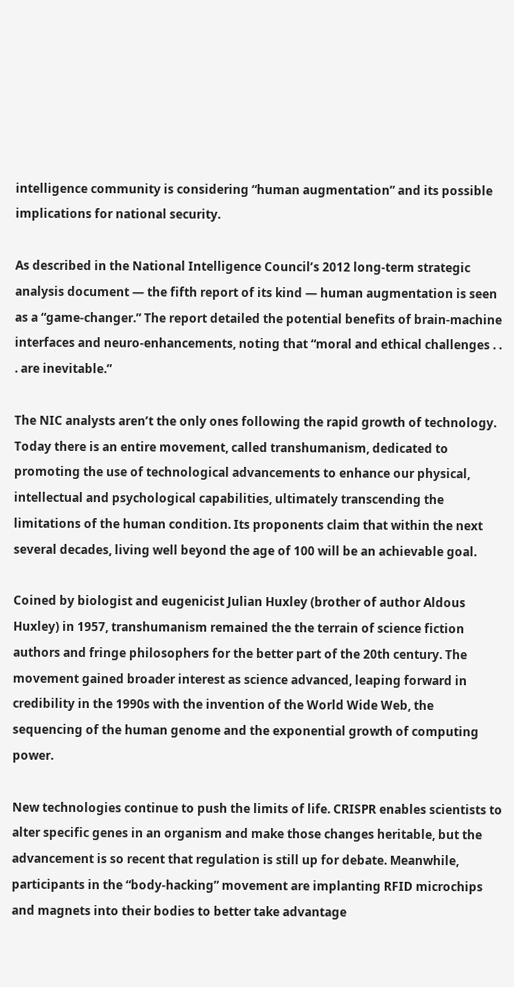intelligence community is considering “human augmentation” and its possible implications for national security.

As described in the National Intelligence Council’s 2012 long-term strategic analysis document — the fifth report of its kind — human augmentation is seen as a “game-changer.” The report detailed the potential benefits of brain-machine interfaces and neuro-enhancements, noting that “moral and ethical challenges . . . are inevitable.”

The NIC analysts aren’t the only ones following the rapid growth of technology. Today there is an entire movement, called transhumanism, dedicated to promoting the use of technological advancements to enhance our physical, intellectual and psychological capabilities, ultimately transcending the limitations of the human condition. Its proponents claim that within the next several decades, living well beyond the age of 100 will be an achievable goal.

Coined by biologist and eugenicist Julian Huxley (brother of author Aldous Huxley) in 1957, transhumanism remained the the terrain of science fiction authors and fringe philosophers for the better part of the 20th century. The movement gained broader interest as science advanced, leaping forward in credibility in the 1990s with the invention of the World Wide Web, the sequencing of the human genome and the exponential growth of computing power.

New technologies continue to push the limits of life. CRISPR enables scientists to alter specific genes in an organism and make those changes heritable, but the advancement is so recent that regulation is still up for debate. Meanwhile, participants in the “body-hacking” movement are implanting RFID microchips and magnets into their bodies to better take advantage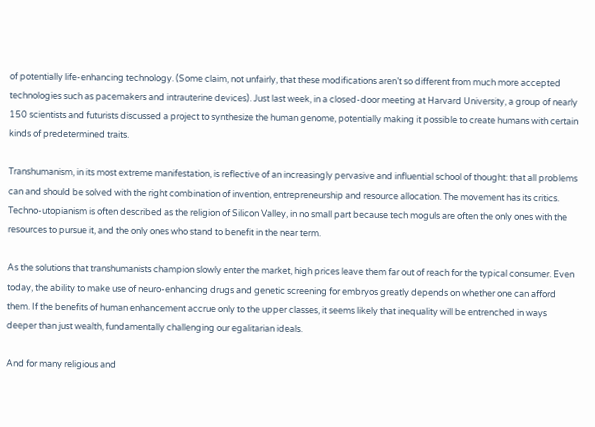of potentially life-enhancing technology. (Some claim, not unfairly, that these modifications aren’t so different from much more accepted technologies such as pacemakers and intrauterine devices). Just last week, in a closed-door meeting at Harvard University, a group of nearly 150 scientists and futurists discussed a project to synthesize the human genome, potentially making it possible to create humans with certain kinds of predetermined traits.

Transhumanism, in its most extreme manifestation, is reflective of an increasingly pervasive and influential school of thought: that all problems can and should be solved with the right combination of invention, entrepreneurship and resource allocation. The movement has its critics. Techno-utopianism is often described as the religion of Silicon Valley, in no small part because tech moguls are often the only ones with the resources to pursue it, and the only ones who stand to benefit in the near term.

As the solutions that transhumanists champion slowly enter the market, high prices leave them far out of reach for the typical consumer. Even today, the ability to make use of neuro-enhancing drugs and genetic screening for embryos greatly depends on whether one can afford them. If the benefits of human enhancement accrue only to the upper classes, it seems likely that inequality will be entrenched in ways deeper than just wealth, fundamentally challenging our egalitarian ideals.

And for many religious and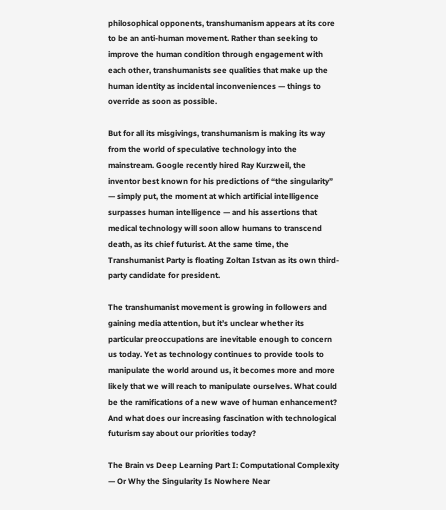philosophical opponents, transhumanism appears at its core to be an anti-human movement. Rather than seeking to improve the human condition through engagement with each other, transhumanists see qualities that make up the human identity as incidental inconveniences — things to override as soon as possible.

But for all its misgivings, transhumanism is making its way from the world of speculative technology into the mainstream. Google recently hired Ray Kurzweil, the inventor best known for his predictions of “the singularity” — simply put, the moment at which artificial intelligence surpasses human intelligence — and his assertions that medical technology will soon allow humans to transcend death, as its chief futurist. At the same time, the Transhumanist Party is floating Zoltan Istvan as its own third-party candidate for president.

The transhumanist movement is growing in followers and gaining media attention, but it’s unclear whether its particular preoccupations are inevitable enough to concern us today. Yet as technology continues to provide tools to manipulate the world around us, it becomes more and more likely that we will reach to manipulate ourselves. What could be the ramifications of a new wave of human enhancement? And what does our increasing fascination with technological futurism say about our priorities today?

The Brain vs Deep Learning Part I: Computational Complexity — Or Why the Singularity Is Nowhere Near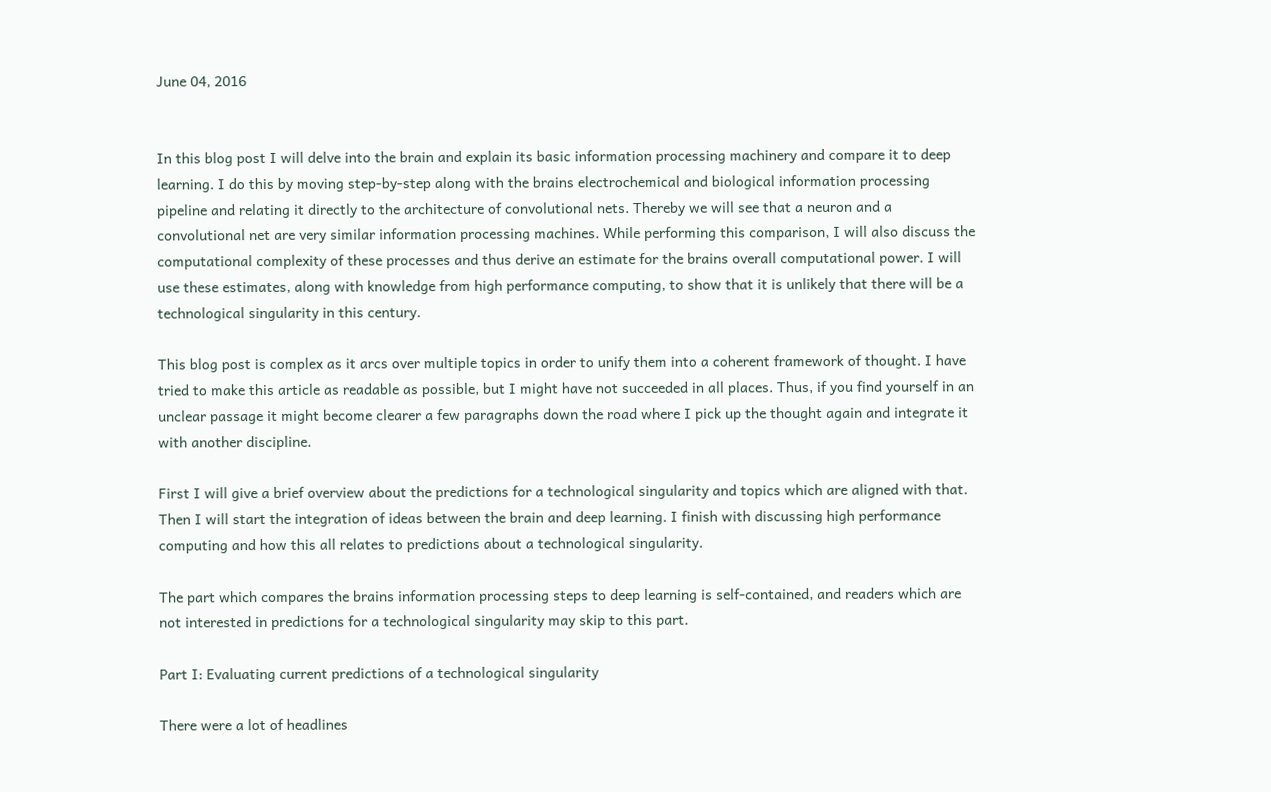June 04, 2016


In this blog post I will delve into the brain and explain its basic information processing machinery and compare it to deep learning. I do this by moving step-by-step along with the brains electrochemical and biological information processing pipeline and relating it directly to the architecture of convolutional nets. Thereby we will see that a neuron and a convolutional net are very similar information processing machines. While performing this comparison, I will also discuss the computational complexity of these processes and thus derive an estimate for the brains overall computational power. I will use these estimates, along with knowledge from high performance computing, to show that it is unlikely that there will be a technological singularity in this century.

This blog post is complex as it arcs over multiple topics in order to unify them into a coherent framework of thought. I have tried to make this article as readable as possible, but I might have not succeeded in all places. Thus, if you find yourself in an unclear passage it might become clearer a few paragraphs down the road where I pick up the thought again and integrate it with another discipline.

First I will give a brief overview about the predictions for a technological singularity and topics which are aligned with that. Then I will start the integration of ideas between the brain and deep learning. I finish with discussing high performance computing and how this all relates to predictions about a technological singularity.

The part which compares the brains information processing steps to deep learning is self-contained, and readers which are not interested in predictions for a technological singularity may skip to this part.

Part I: Evaluating current predictions of a technological singularity

There were a lot of headlines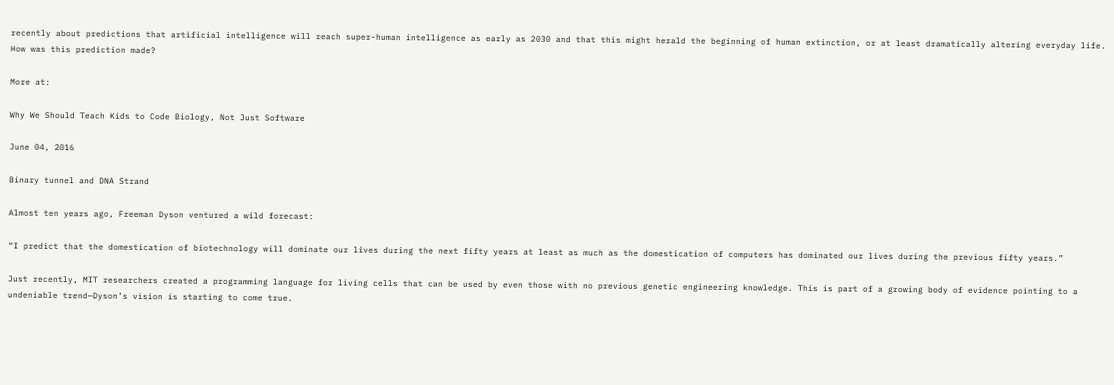recently about predictions that artificial intelligence will reach super-human intelligence as early as 2030 and that this might herald the beginning of human extinction, or at least dramatically altering everyday life. How was this prediction made?

More at:

Why We Should Teach Kids to Code Biology, Not Just Software

June 04, 2016

Binary tunnel and DNA Strand

Almost ten years ago, Freeman Dyson ventured a wild forecast:

“I predict that the domestication of biotechnology will dominate our lives during the next fifty years at least as much as the domestication of computers has dominated our lives during the previous fifty years.”

Just recently, MIT researchers created a programming language for living cells that can be used by even those with no previous genetic engineering knowledge. This is part of a growing body of evidence pointing to a undeniable trend—Dyson’s vision is starting to come true.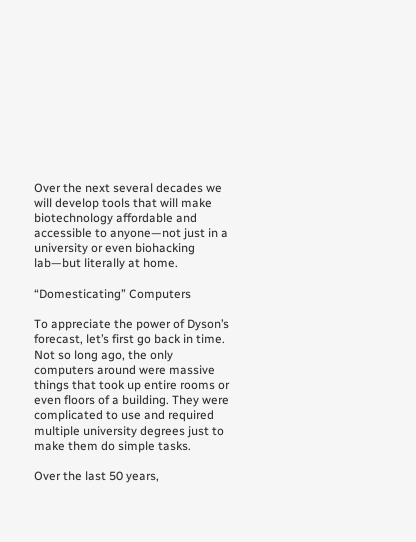Over the next several decades we will develop tools that will make biotechnology affordable and accessible to anyone—not just in a university or even biohacking lab—but literally at home.

“Domesticating” Computers

To appreciate the power of Dyson’s forecast, let’s first go back in time. Not so long ago, the only computers around were massive things that took up entire rooms or even floors of a building. They were complicated to use and required multiple university degrees just to make them do simple tasks.

Over the last 50 years,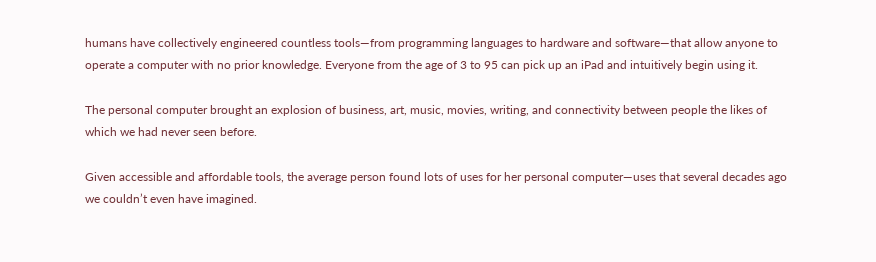humans have collectively engineered countless tools—from programming languages to hardware and software—that allow anyone to operate a computer with no prior knowledge. Everyone from the age of 3 to 95 can pick up an iPad and intuitively begin using it.

The personal computer brought an explosion of business, art, music, movies, writing, and connectivity between people the likes of which we had never seen before.

Given accessible and affordable tools, the average person found lots of uses for her personal computer—uses that several decades ago we couldn’t even have imagined.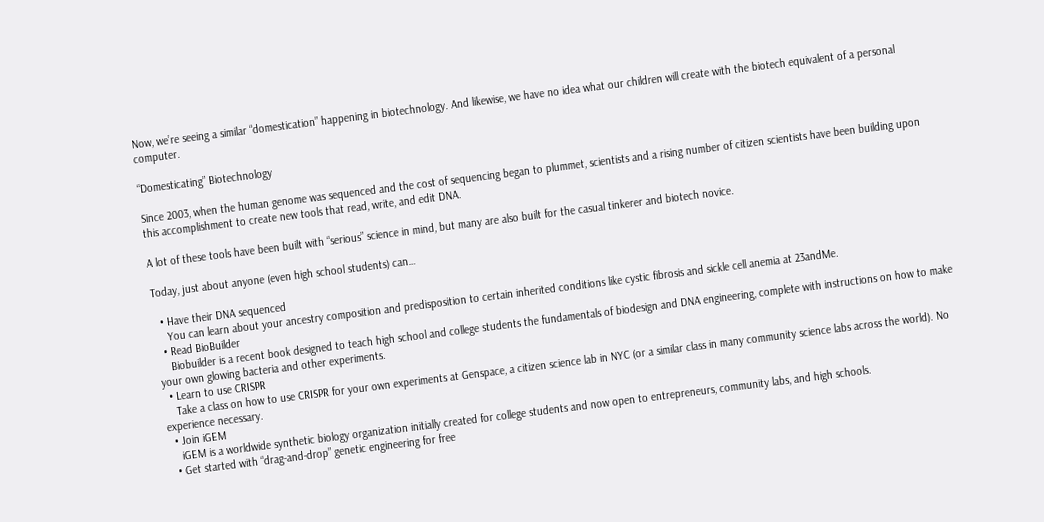Now, we’re seeing a similar “domestication” happening in biotechnology. And likewise, we have no idea what our children will create with the biotech equivalent of a personal computer.

“Domesticating” Biotechnology

Since 2003, when the human genome was sequenced and the cost of sequencing began to plummet, scientists and a rising number of citizen scientists have been building upon this accomplishment to create new tools that read, write, and edit DNA.

A lot of these tools have been built with “serious” science in mind, but many are also built for the casual tinkerer and biotech novice.

Today, just about anyone (even high school students) can…

  • Have their DNA sequenced
    You can learn about your ancestry composition and predisposition to certain inherited conditions like cystic fibrosis and sickle cell anemia at 23andMe.
  • Read BioBuilder
    Biobuilder is a recent book designed to teach high school and college students the fundamentals of biodesign and DNA engineering, complete with instructions on how to make your own glowing bacteria and other experiments.
  • Learn to use CRISPR
    Take a class on how to use CRISPR for your own experiments at Genspace, a citizen science lab in NYC (or a similar class in many community science labs across the world). No experience necessary.
  • Join iGEM
    iGEM is a worldwide synthetic biology organization initially created for college students and now open to entrepreneurs, community labs, and high schools.
  • Get started with “drag-and-drop” genetic engineering for free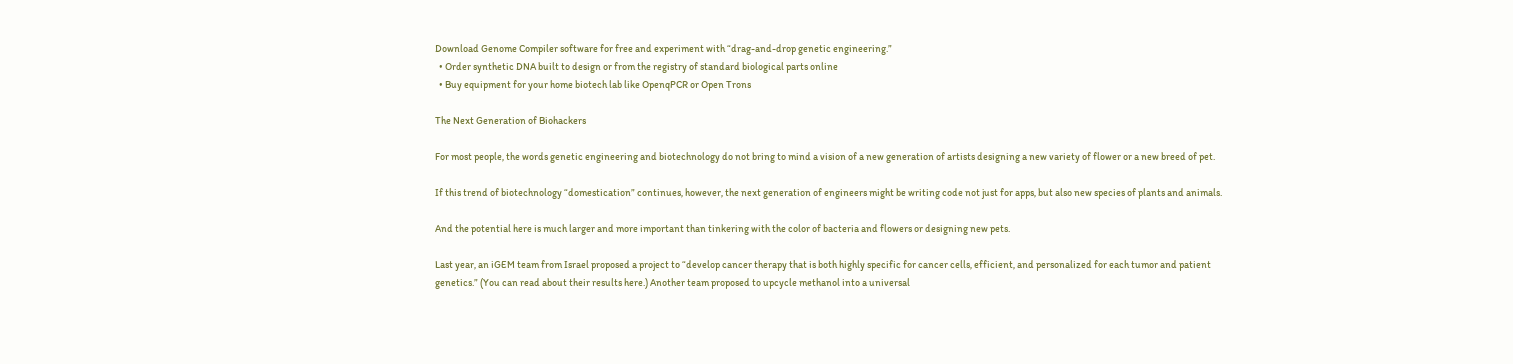Download Genome Compiler software for free and experiment with “drag-and-drop genetic engineering.”
  • Order synthetic DNA built to design or from the registry of standard biological parts online
  • Buy equipment for your home biotech lab like OpenqPCR or Open Trons

The Next Generation of Biohackers

For most people, the words genetic engineering and biotechnology do not bring to mind a vision of a new generation of artists designing a new variety of flower or a new breed of pet.

If this trend of biotechnology “domestication” continues, however, the next generation of engineers might be writing code not just for apps, but also new species of plants and animals.

And the potential here is much larger and more important than tinkering with the color of bacteria and flowers or designing new pets.

Last year, an iGEM team from Israel proposed a project to “develop cancer therapy that is both highly specific for cancer cells, efficient, and personalized for each tumor and patient genetics.” (You can read about their results here.) Another team proposed to upcycle methanol into a universal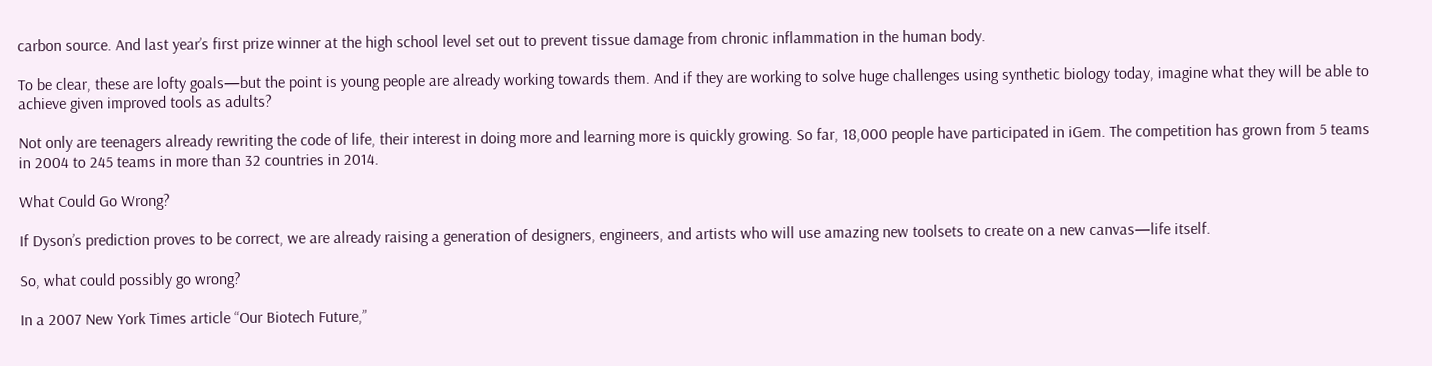carbon source. And last year’s first prize winner at the high school level set out to prevent tissue damage from chronic inflammation in the human body.

To be clear, these are lofty goals—but the point is young people are already working towards them. And if they are working to solve huge challenges using synthetic biology today, imagine what they will be able to achieve given improved tools as adults?

Not only are teenagers already rewriting the code of life, their interest in doing more and learning more is quickly growing. So far, 18,000 people have participated in iGem. The competition has grown from 5 teams in 2004 to 245 teams in more than 32 countries in 2014.

What Could Go Wrong?

If Dyson’s prediction proves to be correct, we are already raising a generation of designers, engineers, and artists who will use amazing new toolsets to create on a new canvas—life itself.

So, what could possibly go wrong?

In a 2007 New York Times article “Our Biotech Future,”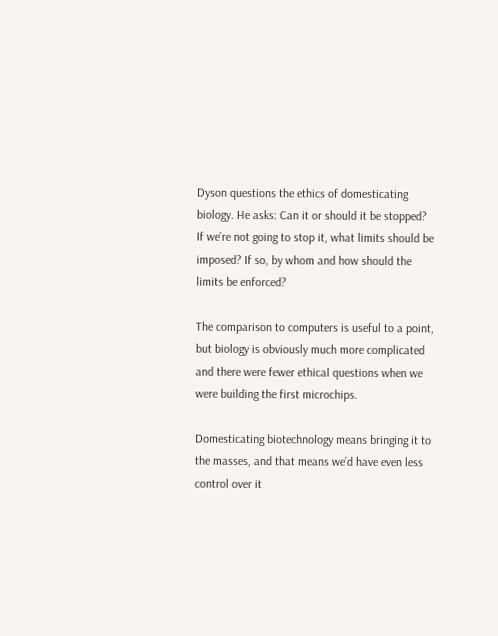Dyson questions the ethics of domesticating biology. He asks: Can it or should it be stopped? If we’re not going to stop it, what limits should be imposed? If so, by whom and how should the limits be enforced?

The comparison to computers is useful to a point, but biology is obviously much more complicated and there were fewer ethical questions when we were building the first microchips.

Domesticating biotechnology means bringing it to the masses, and that means we’d have even less control over it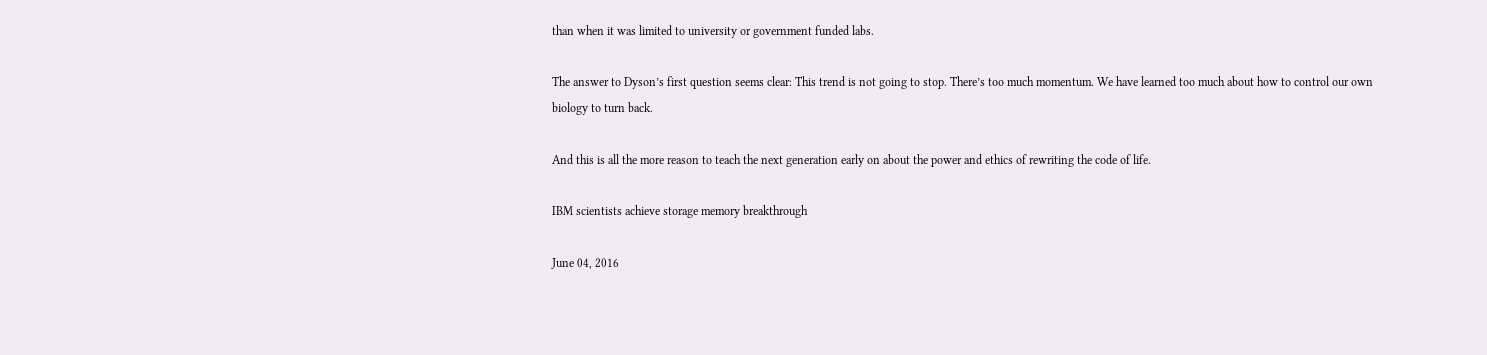than when it was limited to university or government funded labs.

The answer to Dyson’s first question seems clear: This trend is not going to stop. There’s too much momentum. We have learned too much about how to control our own biology to turn back.

And this is all the more reason to teach the next generation early on about the power and ethics of rewriting the code of life.

IBM scientists achieve storage memory breakthrough

June 04, 2016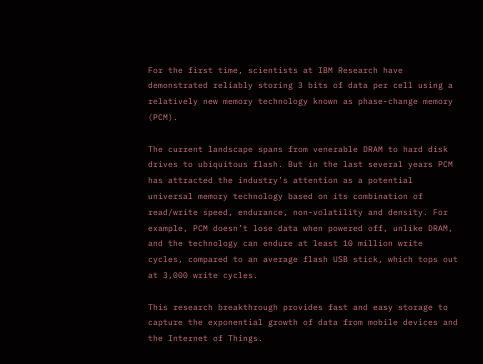For the first time, scientists at IBM Research have demonstrated reliably storing 3 bits of data per cell using a relatively new memory technology known as phase-change memory (PCM).

The current landscape spans from venerable DRAM to hard disk drives to ubiquitous flash. But in the last several years PCM has attracted the industry’s attention as a potential universal memory technology based on its combination of read/write speed, endurance, non-volatility and density. For example, PCM doesn’t lose data when powered off, unlike DRAM, and the technology can endure at least 10 million write cycles, compared to an average flash USB stick, which tops out at 3,000 write cycles.

This research breakthrough provides fast and easy storage to capture the exponential growth of data from mobile devices and the Internet of Things.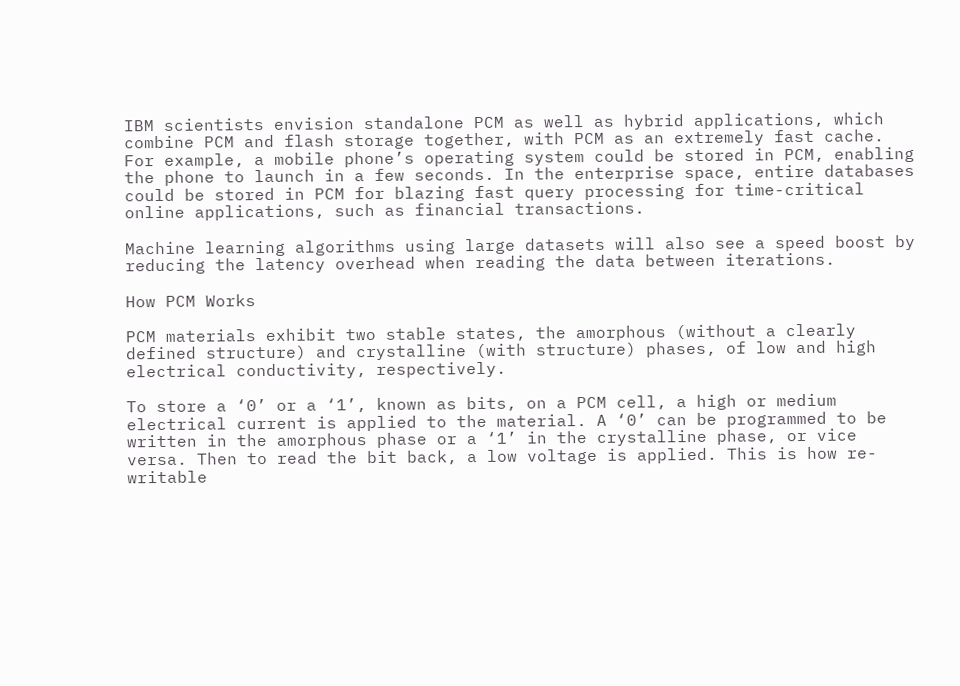IBM scientists envision standalone PCM as well as hybrid applications, which combine PCM and flash storage together, with PCM as an extremely fast cache. For example, a mobile phone’s operating system could be stored in PCM, enabling the phone to launch in a few seconds. In the enterprise space, entire databases could be stored in PCM for blazing fast query processing for time-critical online applications, such as financial transactions.

Machine learning algorithms using large datasets will also see a speed boost by reducing the latency overhead when reading the data between iterations.

How PCM Works

PCM materials exhibit two stable states, the amorphous (without a clearly defined structure) and crystalline (with structure) phases, of low and high electrical conductivity, respectively.

To store a ‘0’ or a ‘1’, known as bits, on a PCM cell, a high or medium electrical current is applied to the material. A ‘0’ can be programmed to be written in the amorphous phase or a ‘1’ in the crystalline phase, or vice versa. Then to read the bit back, a low voltage is applied. This is how re-writable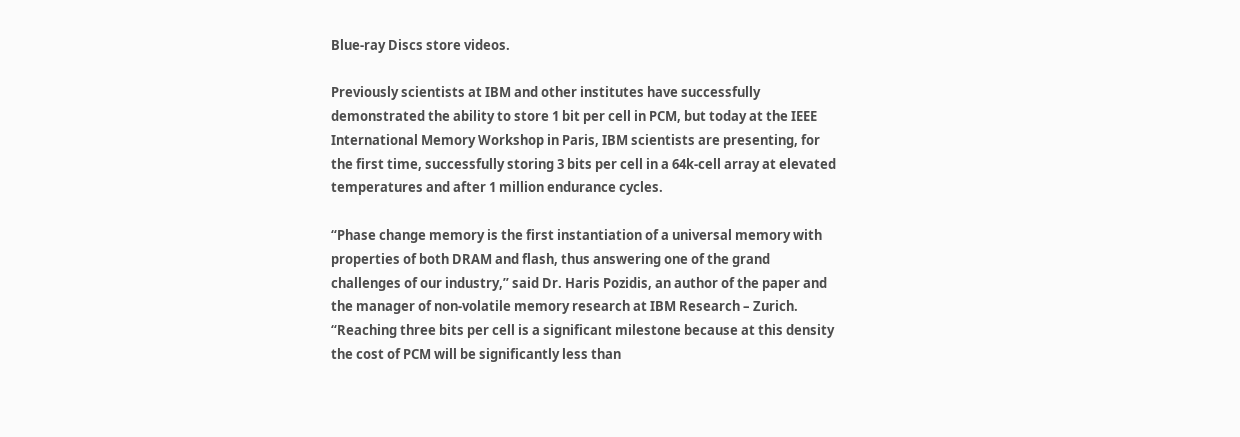Blue-ray Discs store videos.

Previously scientists at IBM and other institutes have successfully demonstrated the ability to store 1 bit per cell in PCM, but today at the IEEE International Memory Workshop in Paris, IBM scientists are presenting, for the first time, successfully storing 3 bits per cell in a 64k-cell array at elevated temperatures and after 1 million endurance cycles.

“Phase change memory is the first instantiation of a universal memory with properties of both DRAM and flash, thus answering one of the grand challenges of our industry,” said Dr. Haris Pozidis, an author of the paper and the manager of non-volatile memory research at IBM Research – Zurich. “Reaching three bits per cell is a significant milestone because at this density the cost of PCM will be significantly less than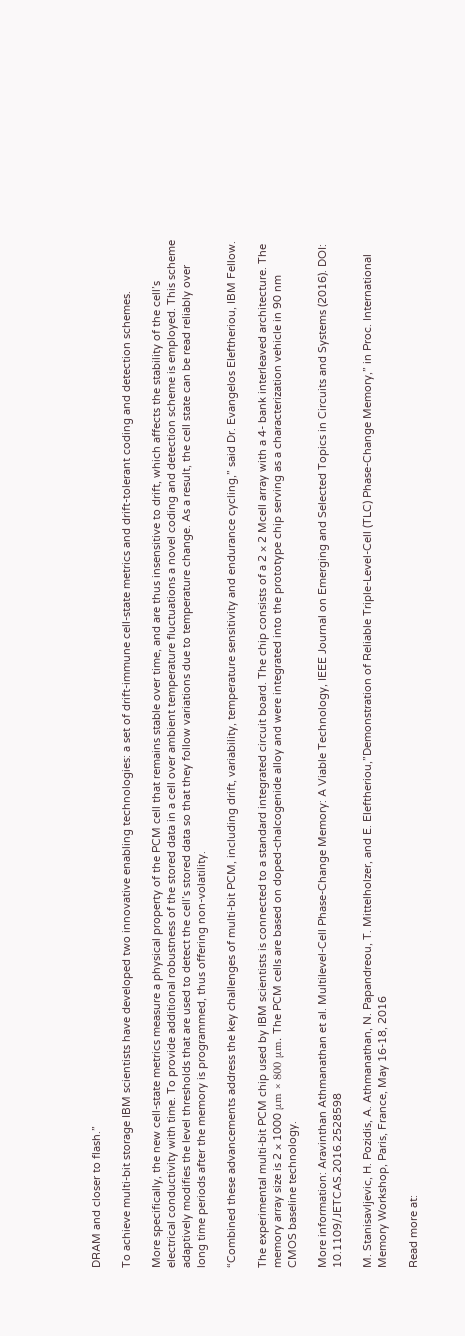DRAM and closer to flash.”

To achieve multi-bit storage IBM scientists have developed two innovative enabling technologies: a set of drift-immune cell-state metrics and drift-tolerant coding and detection schemes.

More specifically, the new cell-state metrics measure a physical property of the PCM cell that remains stable over time, and are thus insensitive to drift, which affects the stability of the cell’s electrical conductivity with time. To provide additional robustness of the stored data in a cell over ambient temperature fluctuations a novel coding and detection scheme is employed. This scheme adaptively modifies the level thresholds that are used to detect the cell’s stored data so that they follow variations due to temperature change. As a result, the cell state can be read reliably over long time periods after the memory is programmed, thus offering non-volatility.

“Combined these advancements address the key challenges of multi-bit PCM, including drift, variability, temperature sensitivity and endurance cycling,” said Dr. Evangelos Eleftheriou, IBM Fellow.

The experimental multi-bit PCM chip used by IBM scientists is connected to a standard integrated circuit board. The chip consists of a 2 × 2 Mcell array with a 4- bank interleaved architecture. The memory array size is 2 × 1000 μm × 800 μm. The PCM cells are based on doped-chalcogenide alloy and were integrated into the prototype chip serving as a characterization vehicle in 90 nm CMOS baseline technology.

More information: Aravinthan Athmanathan et al. Multilevel-Cell Phase-Change Memory: A Viable Technology, IEEE Journal on Emerging and Selected Topics in Circuits and Systems (2016). DOI: 10.1109/JETCAS.2016.2528598

M. Stanisavljevic, H. Pozidis, A. Athmanathan, N. Papandreou, T. Mittelholzer, and E. Eleftheriou,”Demonstration of Reliable Triple-Level-Cell (TLC) Phase-Change Memory,” in Proc. International Memory Workshop, Paris, France, May 16-18, 2016

Read more at: